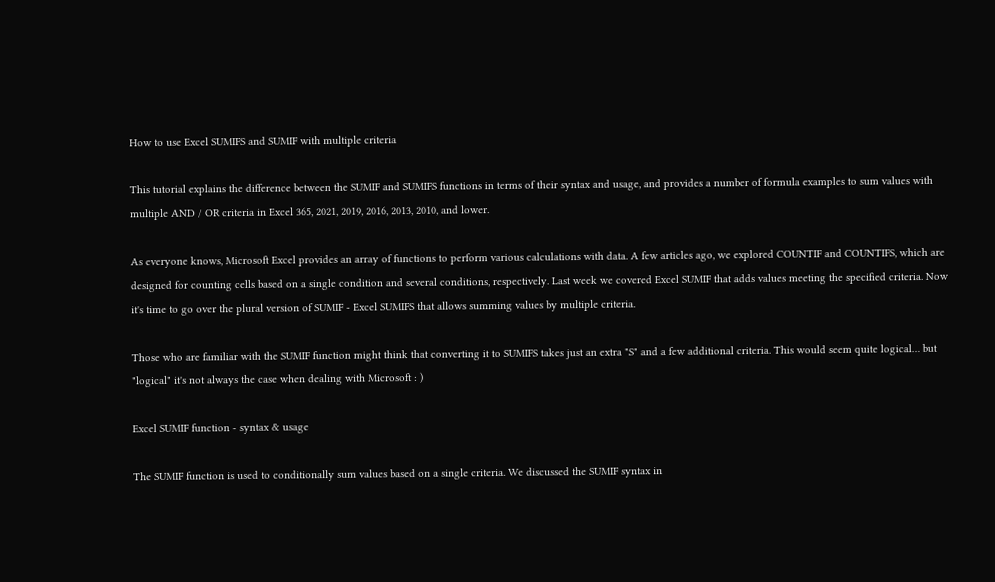How to use Excel SUMIFS and SUMIF with multiple criteria

This tutorial explains the difference between the SUMIF and SUMIFS functions in terms of their syntax and usage, and provides a number of formula examples to sum values with multiple AND / OR criteria in Excel 365, 2021, 2019, 2016, 2013, 2010, and lower.

As everyone knows, Microsoft Excel provides an array of functions to perform various calculations with data. A few articles ago, we explored COUNTIF and COUNTIFS, which are designed for counting cells based on a single condition and several conditions, respectively. Last week we covered Excel SUMIF that adds values meeting the specified criteria. Now it's time to go over the plural version of SUMIF - Excel SUMIFS that allows summing values by multiple criteria.

Those who are familiar with the SUMIF function might think that converting it to SUMIFS takes just an extra "S" and a few additional criteria. This would seem quite logical… but "logical" it's not always the case when dealing with Microsoft : )

Excel SUMIF function - syntax & usage

The SUMIF function is used to conditionally sum values based on a single criteria. We discussed the SUMIF syntax in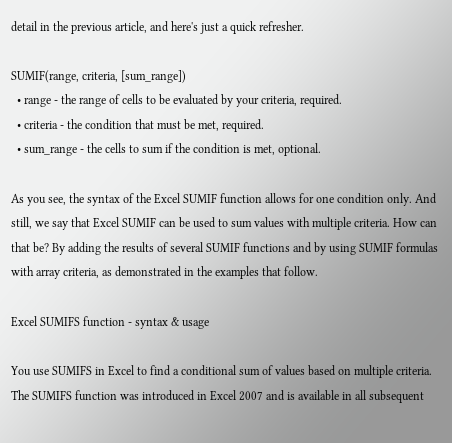detail in the previous article, and here's just a quick refresher.

SUMIF(range, criteria, [sum_range])
  • range - the range of cells to be evaluated by your criteria, required.
  • criteria - the condition that must be met, required.
  • sum_range - the cells to sum if the condition is met, optional.

As you see, the syntax of the Excel SUMIF function allows for one condition only. And still, we say that Excel SUMIF can be used to sum values with multiple criteria. How can that be? By adding the results of several SUMIF functions and by using SUMIF formulas with array criteria, as demonstrated in the examples that follow.

Excel SUMIFS function - syntax & usage

You use SUMIFS in Excel to find a conditional sum of values based on multiple criteria. The SUMIFS function was introduced in Excel 2007 and is available in all subsequent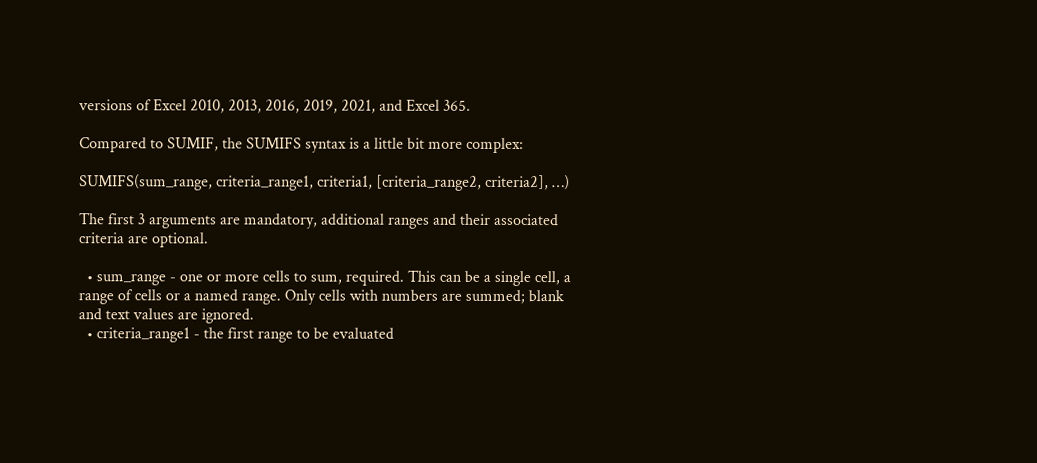versions of Excel 2010, 2013, 2016, 2019, 2021, and Excel 365.

Compared to SUMIF, the SUMIFS syntax is a little bit more complex:

SUMIFS(sum_range, criteria_range1, criteria1, [criteria_range2, criteria2], …)

The first 3 arguments are mandatory, additional ranges and their associated criteria are optional.

  • sum_range - one or more cells to sum, required. This can be a single cell, a range of cells or a named range. Only cells with numbers are summed; blank and text values are ignored.
  • criteria_range1 - the first range to be evaluated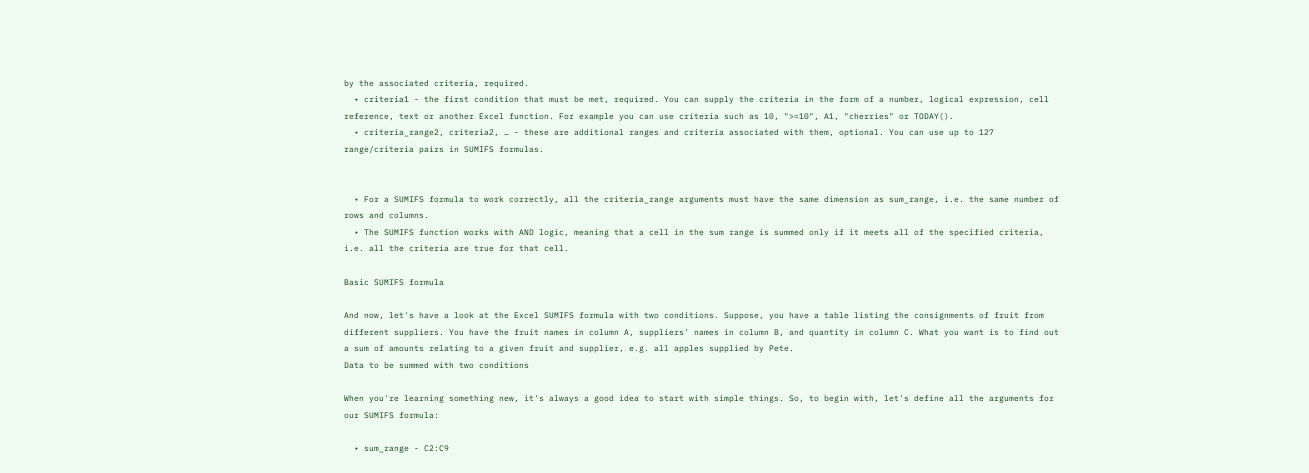by the associated criteria, required.
  • criteria1 - the first condition that must be met, required. You can supply the criteria in the form of a number, logical expression, cell reference, text or another Excel function. For example you can use criteria such as 10, ">=10", A1, "cherries" or TODAY().
  • criteria_range2, criteria2, … - these are additional ranges and criteria associated with them, optional. You can use up to 127 range/criteria pairs in SUMIFS formulas.


  • For a SUMIFS formula to work correctly, all the criteria_range arguments must have the same dimension as sum_range, i.e. the same number of rows and columns.
  • The SUMIFS function works with AND logic, meaning that a cell in the sum range is summed only if it meets all of the specified criteria, i.e. all the criteria are true for that cell.

Basic SUMIFS formula

And now, let's have a look at the Excel SUMIFS formula with two conditions. Suppose, you have a table listing the consignments of fruit from different suppliers. You have the fruit names in column A, suppliers' names in column B, and quantity in column C. What you want is to find out a sum of amounts relating to a given fruit and supplier, e.g. all apples supplied by Pete.
Data to be summed with two conditions

When you're learning something new, it's always a good idea to start with simple things. So, to begin with, let's define all the arguments for our SUMIFS formula:

  • sum_range - C2:C9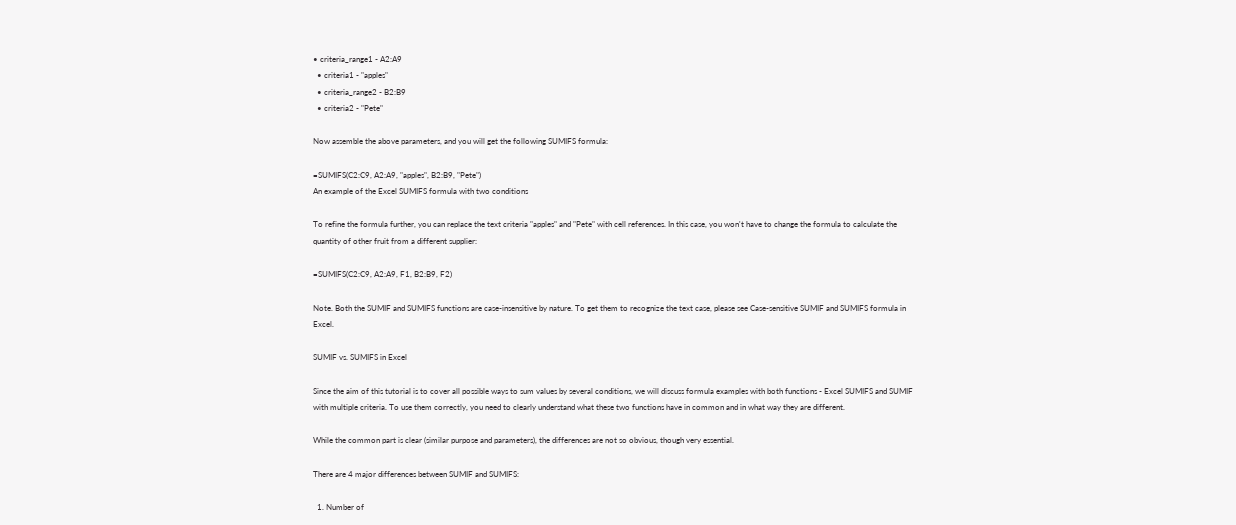• criteria_range1 - A2:A9
  • criteria1 - "apples"
  • criteria_range2 - B2:B9
  • criteria2 - "Pete"

Now assemble the above parameters, and you will get the following SUMIFS formula:

=SUMIFS(C2:C9, A2:A9, "apples", B2:B9, "Pete")
An example of the Excel SUMIFS formula with two conditions

To refine the formula further, you can replace the text criteria "apples" and "Pete" with cell references. In this case, you won't have to change the formula to calculate the quantity of other fruit from a different supplier:

=SUMIFS(C2:C9, A2:A9, F1, B2:B9, F2)

Note. Both the SUMIF and SUMIFS functions are case-insensitive by nature. To get them to recognize the text case, please see Case-sensitive SUMIF and SUMIFS formula in Excel.

SUMIF vs. SUMIFS in Excel

Since the aim of this tutorial is to cover all possible ways to sum values by several conditions, we will discuss formula examples with both functions - Excel SUMIFS and SUMIF with multiple criteria. To use them correctly, you need to clearly understand what these two functions have in common and in what way they are different.

While the common part is clear (similar purpose and parameters), the differences are not so obvious, though very essential.

There are 4 major differences between SUMIF and SUMIFS:

  1. Number of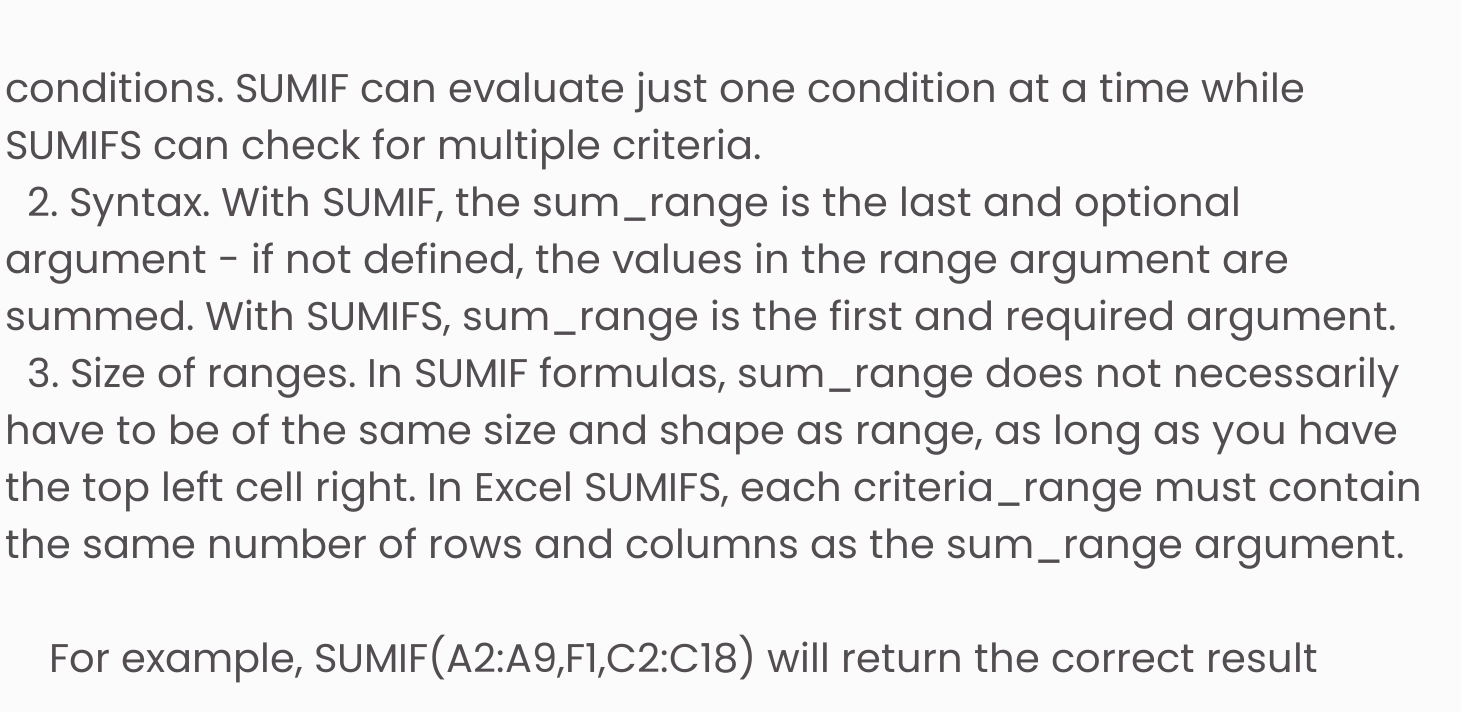conditions. SUMIF can evaluate just one condition at a time while SUMIFS can check for multiple criteria.
  2. Syntax. With SUMIF, the sum_range is the last and optional argument - if not defined, the values in the range argument are summed. With SUMIFS, sum_range is the first and required argument.
  3. Size of ranges. In SUMIF formulas, sum_range does not necessarily have to be of the same size and shape as range, as long as you have the top left cell right. In Excel SUMIFS, each criteria_range must contain the same number of rows and columns as the sum_range argument.

    For example, SUMIF(A2:A9,F1,C2:C18) will return the correct result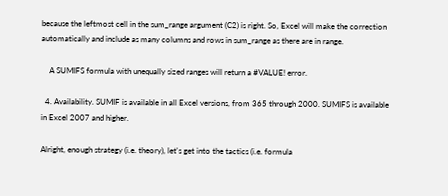because the leftmost cell in the sum_range argument (C2) is right. So, Excel will make the correction automatically and include as many columns and rows in sum_range as there are in range.

    A SUMIFS formula with unequally sized ranges will return a #VALUE! error.

  4. Availability. SUMIF is available in all Excel versions, from 365 through 2000. SUMIFS is available in Excel 2007 and higher.

Alright, enough strategy (i.e. theory), let's get into the tactics (i.e. formula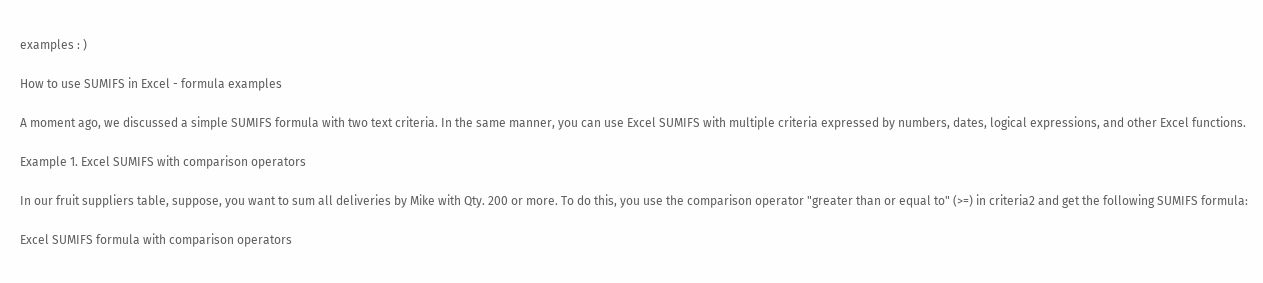examples : )

How to use SUMIFS in Excel - formula examples

A moment ago, we discussed a simple SUMIFS formula with two text criteria. In the same manner, you can use Excel SUMIFS with multiple criteria expressed by numbers, dates, logical expressions, and other Excel functions.

Example 1. Excel SUMIFS with comparison operators

In our fruit suppliers table, suppose, you want to sum all deliveries by Mike with Qty. 200 or more. To do this, you use the comparison operator "greater than or equal to" (>=) in criteria2 and get the following SUMIFS formula:

Excel SUMIFS formula with comparison operators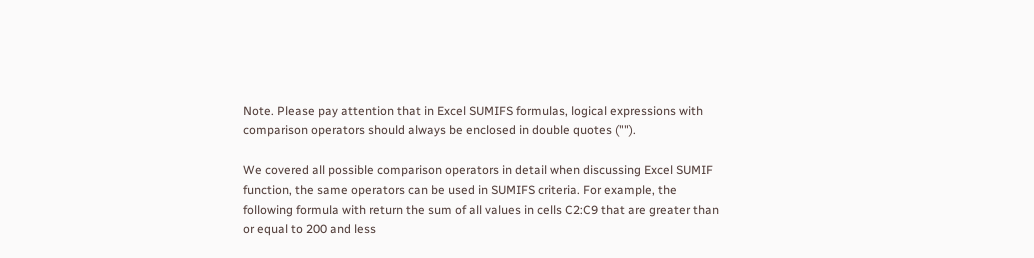Note. Please pay attention that in Excel SUMIFS formulas, logical expressions with comparison operators should always be enclosed in double quotes ("").

We covered all possible comparison operators in detail when discussing Excel SUMIF function, the same operators can be used in SUMIFS criteria. For example, the following formula with return the sum of all values in cells C2:C9 that are greater than or equal to 200 and less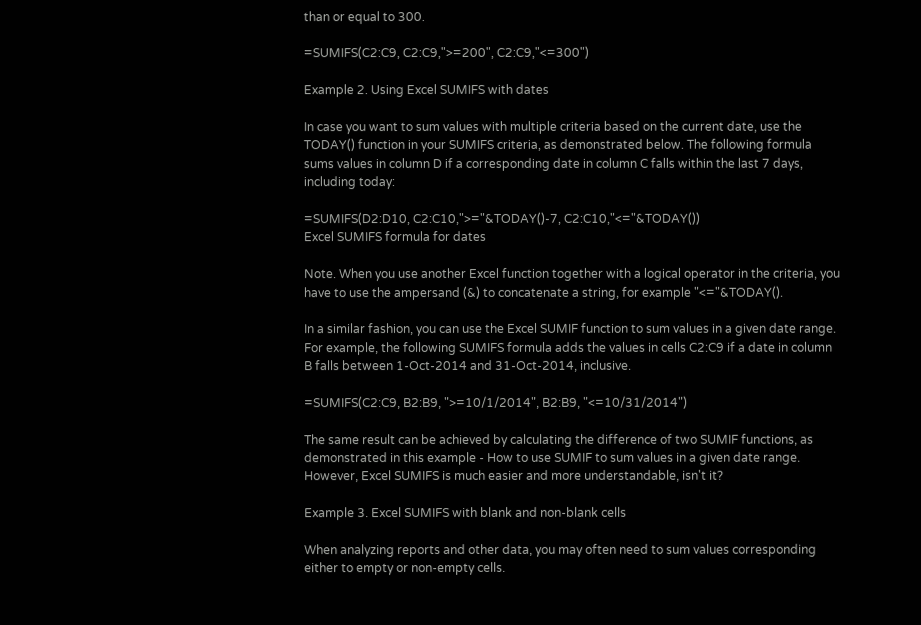than or equal to 300.

=SUMIFS(C2:C9, C2:C9,">=200", C2:C9,"<=300")

Example 2. Using Excel SUMIFS with dates

In case you want to sum values with multiple criteria based on the current date, use the TODAY() function in your SUMIFS criteria, as demonstrated below. The following formula sums values in column D if a corresponding date in column C falls within the last 7 days, including today:

=SUMIFS(D2:D10, C2:C10,">="&TODAY()-7, C2:C10,"<="&TODAY())
Excel SUMIFS formula for dates

Note. When you use another Excel function together with a logical operator in the criteria, you have to use the ampersand (&) to concatenate a string, for example "<="&TODAY().

In a similar fashion, you can use the Excel SUMIF function to sum values in a given date range. For example, the following SUMIFS formula adds the values in cells C2:C9 if a date in column B falls between 1-Oct-2014 and 31-Oct-2014, inclusive.

=SUMIFS(C2:C9, B2:B9, ">=10/1/2014", B2:B9, "<=10/31/2014")

The same result can be achieved by calculating the difference of two SUMIF functions, as demonstrated in this example - How to use SUMIF to sum values in a given date range. However, Excel SUMIFS is much easier and more understandable, isn't it?

Example 3. Excel SUMIFS with blank and non-blank cells

When analyzing reports and other data, you may often need to sum values corresponding either to empty or non-empty cells.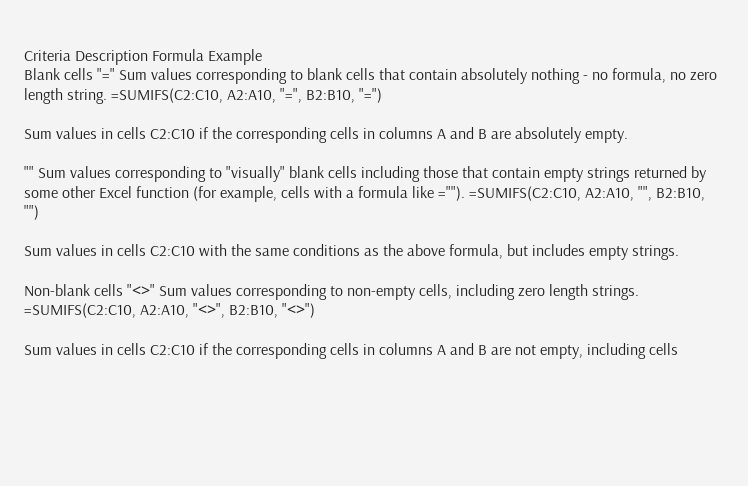Criteria Description Formula Example
Blank cells "=" Sum values corresponding to blank cells that contain absolutely nothing - no formula, no zero length string. =SUMIFS(C2:C10, A2:A10, "=", B2:B10, "=")

Sum values in cells C2:C10 if the corresponding cells in columns A and B are absolutely empty.

"" Sum values corresponding to "visually" blank cells including those that contain empty strings returned by some other Excel function (for example, cells with a formula like =""). =SUMIFS(C2:C10, A2:A10, "", B2:B10, "")

Sum values in cells C2:C10 with the same conditions as the above formula, but includes empty strings.

Non-blank cells "<>" Sum values corresponding to non-empty cells, including zero length strings. =SUMIFS(C2:C10, A2:A10, "<>", B2:B10, "<>")

Sum values in cells C2:C10 if the corresponding cells in columns A and B are not empty, including cells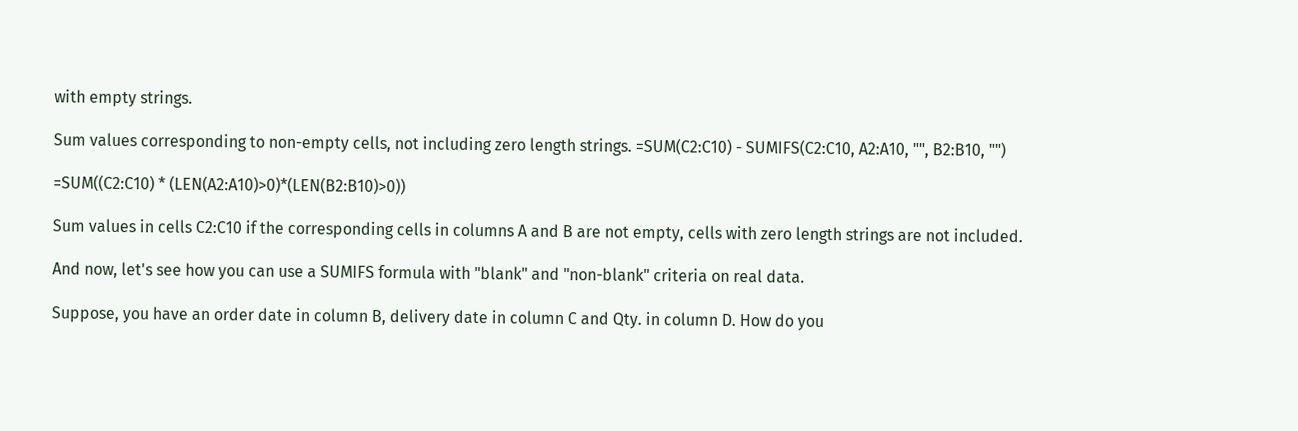with empty strings.

Sum values corresponding to non-empty cells, not including zero length strings. =SUM(C2:C10) - SUMIFS(C2:C10, A2:A10, "", B2:B10, "")

=SUM((C2:C10) * (LEN(A2:A10)>0)*(LEN(B2:B10)>0))

Sum values in cells C2:C10 if the corresponding cells in columns A and B are not empty, cells with zero length strings are not included.

And now, let's see how you can use a SUMIFS formula with "blank" and "non-blank" criteria on real data.

Suppose, you have an order date in column B, delivery date in column C and Qty. in column D. How do you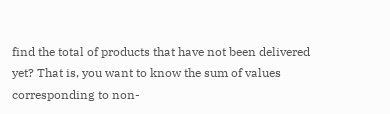find the total of products that have not been delivered yet? That is, you want to know the sum of values corresponding to non-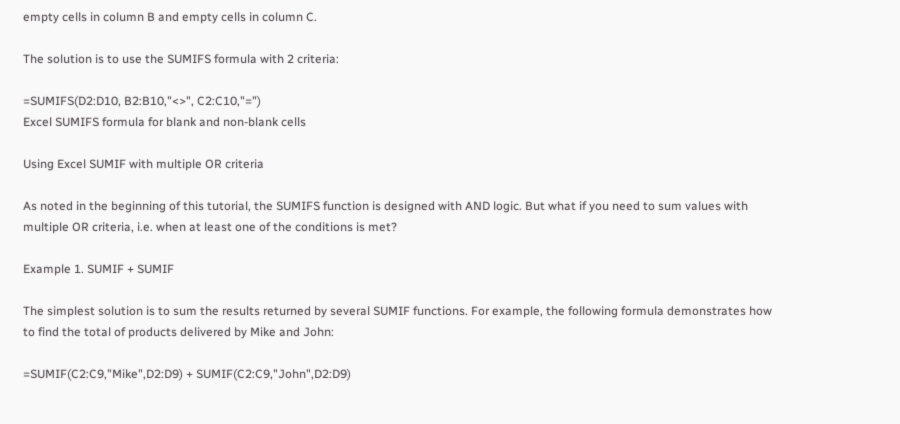empty cells in column B and empty cells in column C.

The solution is to use the SUMIFS formula with 2 criteria:

=SUMIFS(D2:D10, B2:B10,"<>", C2:C10,"=")
Excel SUMIFS formula for blank and non-blank cells

Using Excel SUMIF with multiple OR criteria

As noted in the beginning of this tutorial, the SUMIFS function is designed with AND logic. But what if you need to sum values with multiple OR criteria, i.e. when at least one of the conditions is met?

Example 1. SUMIF + SUMIF

The simplest solution is to sum the results returned by several SUMIF functions. For example, the following formula demonstrates how to find the total of products delivered by Mike and John:

=SUMIF(C2:C9,"Mike",D2:D9) + SUMIF(C2:C9,"John",D2:D9)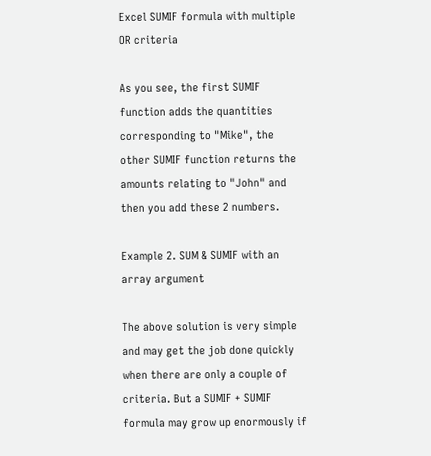Excel SUMIF formula with multiple OR criteria

As you see, the first SUMIF function adds the quantities corresponding to "Mike", the other SUMIF function returns the amounts relating to "John" and then you add these 2 numbers.

Example 2. SUM & SUMIF with an array argument

The above solution is very simple and may get the job done quickly when there are only a couple of criteria. But a SUMIF + SUMIF formula may grow up enormously if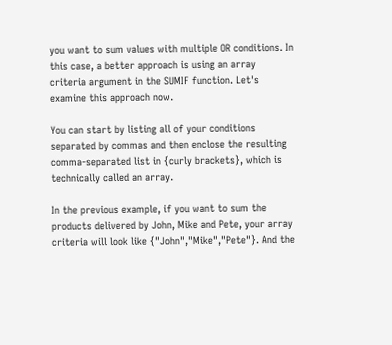you want to sum values with multiple OR conditions. In this case, a better approach is using an array criteria argument in the SUMIF function. Let's examine this approach now.

You can start by listing all of your conditions separated by commas and then enclose the resulting comma-separated list in {curly brackets}, which is technically called an array.

In the previous example, if you want to sum the products delivered by John, Mike and Pete, your array criteria will look like {"John","Mike","Pete"}. And the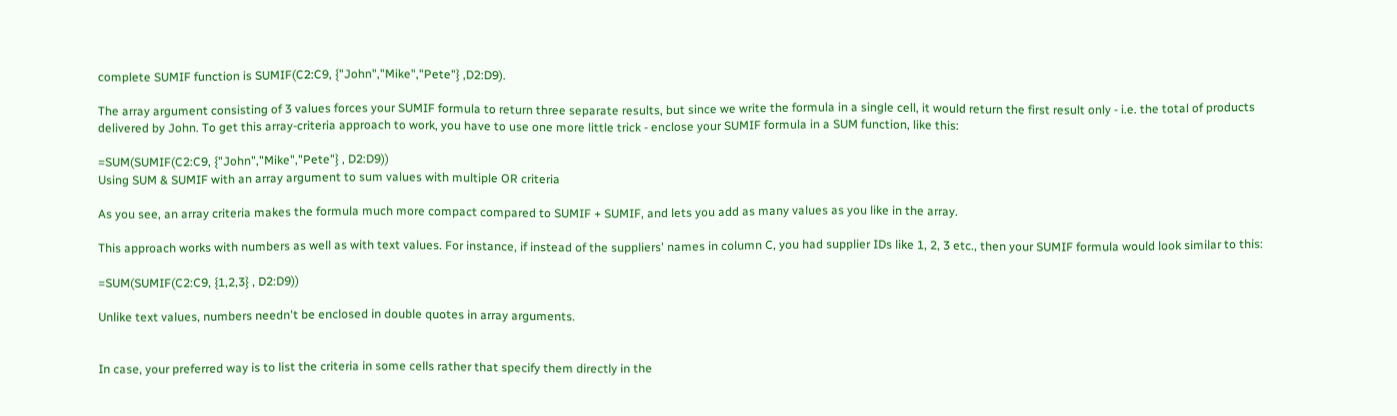complete SUMIF function is SUMIF(C2:C9, {"John","Mike","Pete"} ,D2:D9).

The array argument consisting of 3 values forces your SUMIF formula to return three separate results, but since we write the formula in a single cell, it would return the first result only - i.e. the total of products delivered by John. To get this array-criteria approach to work, you have to use one more little trick - enclose your SUMIF formula in a SUM function, like this:

=SUM(SUMIF(C2:C9, {"John","Mike","Pete"} , D2:D9))
Using SUM & SUMIF with an array argument to sum values with multiple OR criteria

As you see, an array criteria makes the formula much more compact compared to SUMIF + SUMIF, and lets you add as many values as you like in the array.

This approach works with numbers as well as with text values. For instance, if instead of the suppliers' names in column C, you had supplier IDs like 1, 2, 3 etc., then your SUMIF formula would look similar to this:

=SUM(SUMIF(C2:C9, {1,2,3} , D2:D9))

Unlike text values, numbers needn't be enclosed in double quotes in array arguments.


In case, your preferred way is to list the criteria in some cells rather that specify them directly in the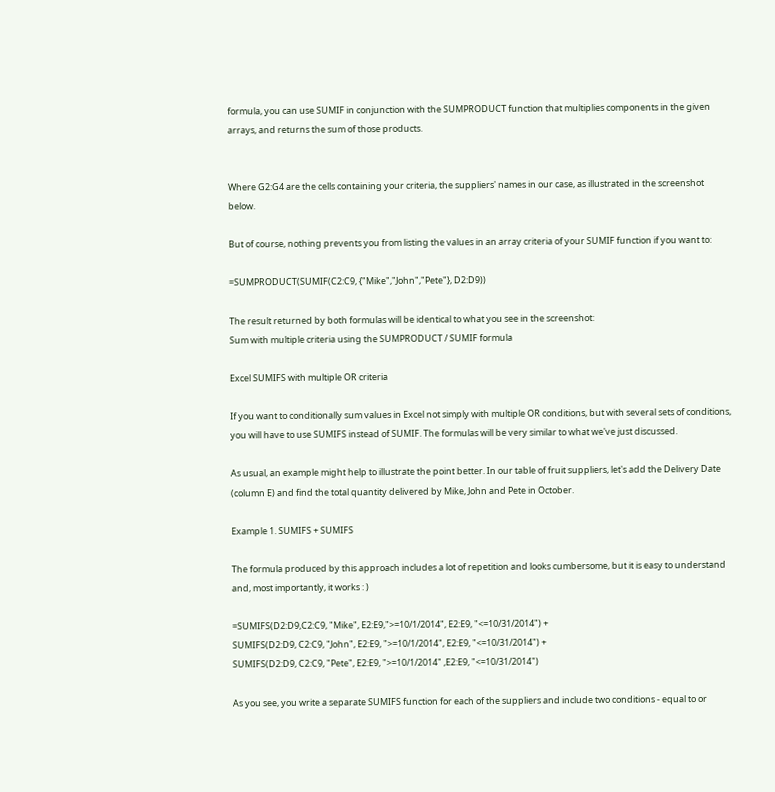formula, you can use SUMIF in conjunction with the SUMPRODUCT function that multiplies components in the given arrays, and returns the sum of those products.


Where G2:G4 are the cells containing your criteria, the suppliers' names in our case, as illustrated in the screenshot below.

But of course, nothing prevents you from listing the values in an array criteria of your SUMIF function if you want to:

=SUMPRODUCT(SUMIF(C2:C9, {"Mike","John","Pete"}, D2:D9))

The result returned by both formulas will be identical to what you see in the screenshot:
Sum with multiple criteria using the SUMPRODUCT / SUMIF formula

Excel SUMIFS with multiple OR criteria

If you want to conditionally sum values in Excel not simply with multiple OR conditions, but with several sets of conditions, you will have to use SUMIFS instead of SUMIF. The formulas will be very similar to what we've just discussed.

As usual, an example might help to illustrate the point better. In our table of fruit suppliers, let's add the Delivery Date (column E) and find the total quantity delivered by Mike, John and Pete in October.

Example 1. SUMIFS + SUMIFS

The formula produced by this approach includes a lot of repetition and looks cumbersome, but it is easy to understand and, most importantly, it works : )

=SUMIFS(D2:D9,C2:C9, "Mike", E2:E9,">=10/1/2014", E2:E9, "<=10/31/2014") +
SUMIFS(D2:D9, C2:C9, "John", E2:E9, ">=10/1/2014", E2:E9, "<=10/31/2014") +
SUMIFS(D2:D9, C2:C9, "Pete", E2:E9, ">=10/1/2014" ,E2:E9, "<=10/31/2014")

As you see, you write a separate SUMIFS function for each of the suppliers and include two conditions - equal to or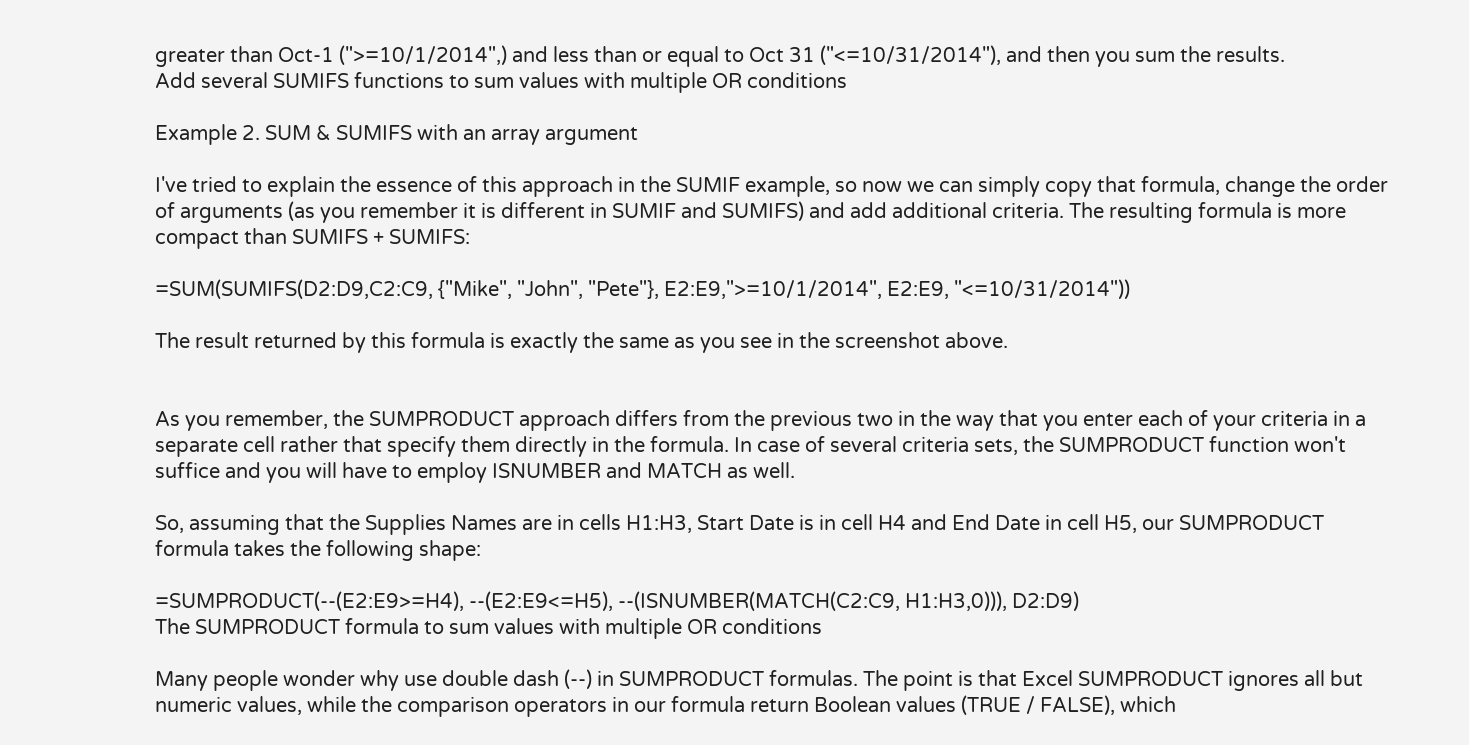greater than Oct-1 (">=10/1/2014",) and less than or equal to Oct 31 ("<=10/31/2014"), and then you sum the results.
Add several SUMIFS functions to sum values with multiple OR conditions

Example 2. SUM & SUMIFS with an array argument

I've tried to explain the essence of this approach in the SUMIF example, so now we can simply copy that formula, change the order of arguments (as you remember it is different in SUMIF and SUMIFS) and add additional criteria. The resulting formula is more compact than SUMIFS + SUMIFS:

=SUM(SUMIFS(D2:D9,C2:C9, {"Mike", "John", "Pete"}, E2:E9,">=10/1/2014", E2:E9, "<=10/31/2014"))

The result returned by this formula is exactly the same as you see in the screenshot above.


As you remember, the SUMPRODUCT approach differs from the previous two in the way that you enter each of your criteria in a separate cell rather that specify them directly in the formula. In case of several criteria sets, the SUMPRODUCT function won't suffice and you will have to employ ISNUMBER and MATCH as well.

So, assuming that the Supplies Names are in cells H1:H3, Start Date is in cell H4 and End Date in cell H5, our SUMPRODUCT formula takes the following shape:

=SUMPRODUCT(--(E2:E9>=H4), --(E2:E9<=H5), --(ISNUMBER(MATCH(C2:C9, H1:H3,0))), D2:D9)
The SUMPRODUCT formula to sum values with multiple OR conditions

Many people wonder why use double dash (--) in SUMPRODUCT formulas. The point is that Excel SUMPRODUCT ignores all but numeric values, while the comparison operators in our formula return Boolean values (TRUE / FALSE), which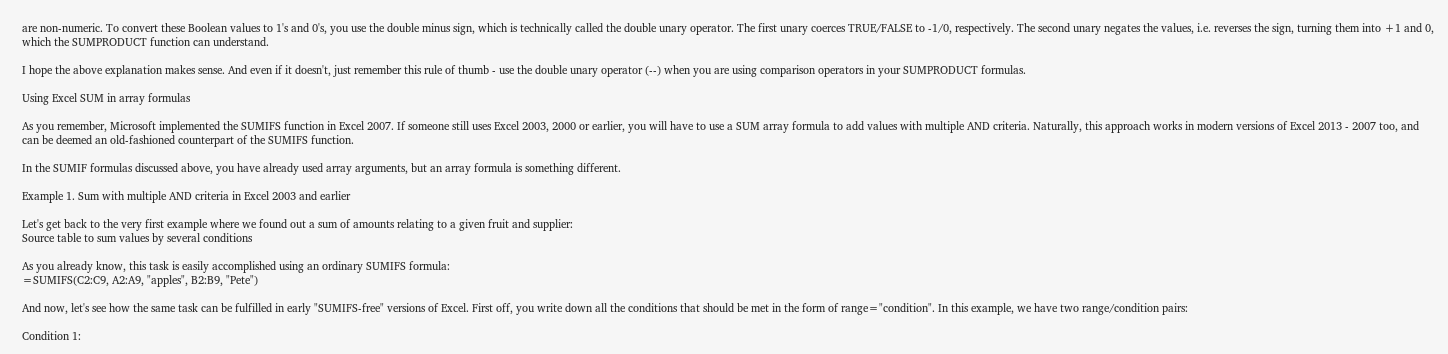are non-numeric. To convert these Boolean values to 1's and 0's, you use the double minus sign, which is technically called the double unary operator. The first unary coerces TRUE/FALSE to -1/0, respectively. The second unary negates the values, i.e. reverses the sign, turning them into +1 and 0, which the SUMPRODUCT function can understand.

I hope the above explanation makes sense. And even if it doesn't, just remember this rule of thumb - use the double unary operator (--) when you are using comparison operators in your SUMPRODUCT formulas.

Using Excel SUM in array formulas

As you remember, Microsoft implemented the SUMIFS function in Excel 2007. If someone still uses Excel 2003, 2000 or earlier, you will have to use a SUM array formula to add values with multiple AND criteria. Naturally, this approach works in modern versions of Excel 2013 - 2007 too, and can be deemed an old-fashioned counterpart of the SUMIFS function.

In the SUMIF formulas discussed above, you have already used array arguments, but an array formula is something different.

Example 1. Sum with multiple AND criteria in Excel 2003 and earlier

Let's get back to the very first example where we found out a sum of amounts relating to a given fruit and supplier:
Source table to sum values by several conditions

As you already know, this task is easily accomplished using an ordinary SUMIFS formula:
=SUMIFS(C2:C9, A2:A9, "apples", B2:B9, "Pete")

And now, let's see how the same task can be fulfilled in early "SUMIFS-free" versions of Excel. First off, you write down all the conditions that should be met in the form of range="condition". In this example, we have two range/condition pairs:

Condition 1: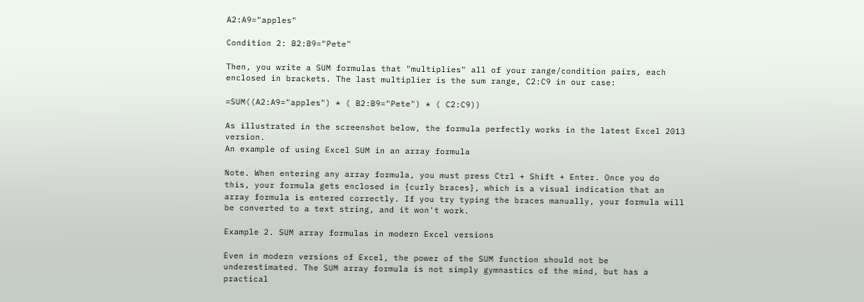A2:A9="apples"

Condition 2: B2:B9="Pete"

Then, you write a SUM formulas that "multiplies" all of your range/condition pairs, each enclosed in brackets. The last multiplier is the sum range, C2:C9 in our case:

=SUM((A2:A9="apples") * ( B2:B9="Pete") * ( C2:C9))

As illustrated in the screenshot below, the formula perfectly works in the latest Excel 2013 version.
An example of using Excel SUM in an array formula

Note. When entering any array formula, you must press Ctrl + Shift + Enter. Once you do this, your formula gets enclosed in {curly braces}, which is a visual indication that an array formula is entered correctly. If you try typing the braces manually, your formula will be converted to a text string, and it won't work.

Example 2. SUM array formulas in modern Excel versions

Even in modern versions of Excel, the power of the SUM function should not be underestimated. The SUM array formula is not simply gymnastics of the mind, but has a practical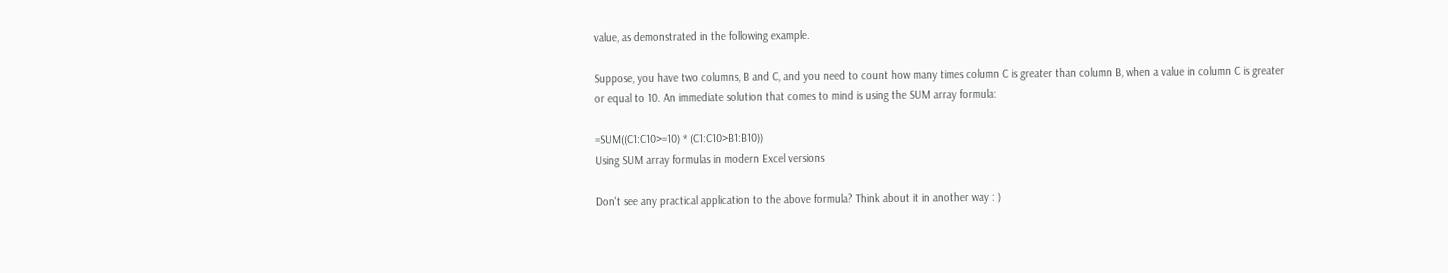value, as demonstrated in the following example.

Suppose, you have two columns, B and C, and you need to count how many times column C is greater than column B, when a value in column C is greater or equal to 10. An immediate solution that comes to mind is using the SUM array formula:

=SUM((C1:C10>=10) * (C1:C10>B1:B10))
Using SUM array formulas in modern Excel versions

Don't see any practical application to the above formula? Think about it in another way : )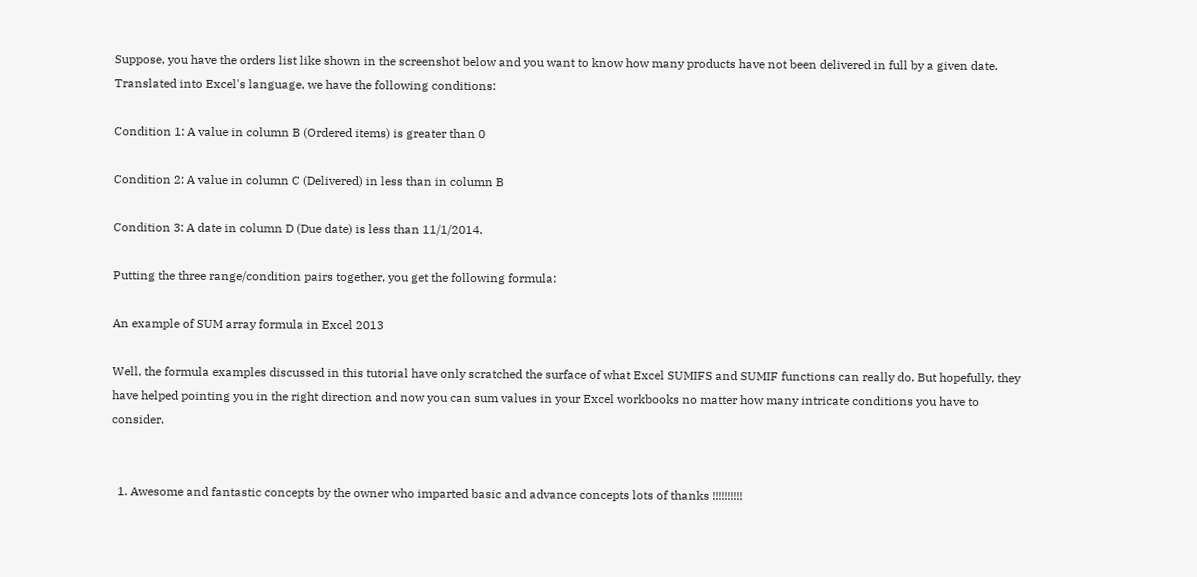Suppose, you have the orders list like shown in the screenshot below and you want to know how many products have not been delivered in full by a given date. Translated into Excel's language, we have the following conditions:

Condition 1: A value in column B (Ordered items) is greater than 0

Condition 2: A value in column C (Delivered) in less than in column B

Condition 3: A date in column D (Due date) is less than 11/1/2014.

Putting the three range/condition pairs together, you get the following formula:

An example of SUM array formula in Excel 2013

Well, the formula examples discussed in this tutorial have only scratched the surface of what Excel SUMIFS and SUMIF functions can really do. But hopefully, they have helped pointing you in the right direction and now you can sum values in your Excel workbooks no matter how many intricate conditions you have to consider.


  1. Awesome and fantastic concepts by the owner who imparted basic and advance concepts lots of thanks !!!!!!!!!!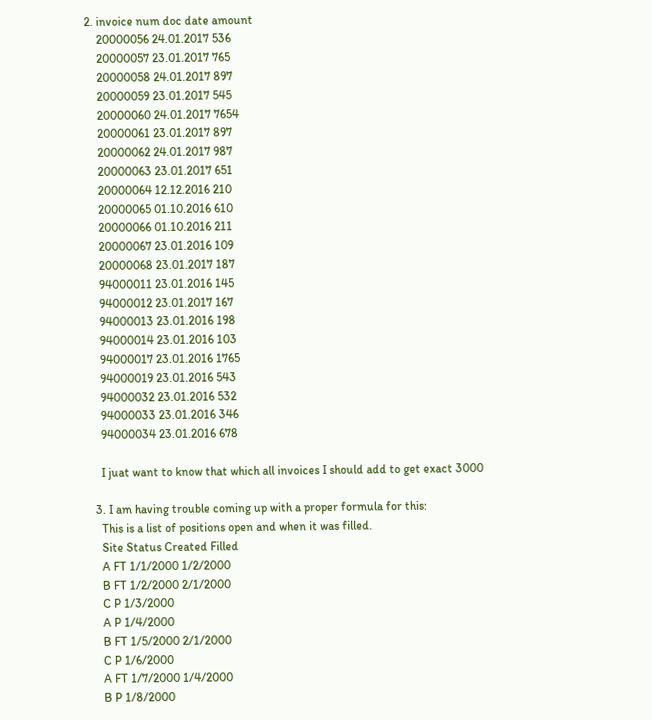2. invoice num doc date amount
    20000056 24.01.2017 536
    20000057 23.01.2017 765
    20000058 24.01.2017 897
    20000059 23.01.2017 545
    20000060 24.01.2017 7654
    20000061 23.01.2017 897
    20000062 24.01.2017 987
    20000063 23.01.2017 651
    20000064 12.12.2016 210
    20000065 01.10.2016 610
    20000066 01.10.2016 211
    20000067 23.01.2016 109
    20000068 23.01.2017 187
    94000011 23.01.2016 145
    94000012 23.01.2017 167
    94000013 23.01.2016 198
    94000014 23.01.2016 103
    94000017 23.01.2016 1765
    94000019 23.01.2016 543
    94000032 23.01.2016 532
    94000033 23.01.2016 346
    94000034 23.01.2016 678

    I juat want to know that which all invoices I should add to get exact 3000

  3. I am having trouble coming up with a proper formula for this:
    This is a list of positions open and when it was filled.
    Site Status Created Filled
    A FT 1/1/2000 1/2/2000
    B FT 1/2/2000 2/1/2000
    C P 1/3/2000
    A P 1/4/2000
    B FT 1/5/2000 2/1/2000
    C P 1/6/2000
    A FT 1/7/2000 1/4/2000
    B P 1/8/2000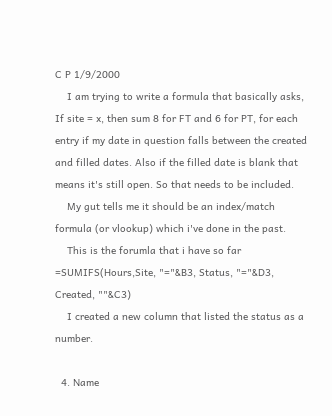C P 1/9/2000
    I am trying to write a formula that basically asks, If site = x, then sum 8 for FT and 6 for PT, for each entry if my date in question falls between the created and filled dates. Also if the filled date is blank that means it's still open. So that needs to be included.
    My gut tells me it should be an index/match formula (or vlookup) which i've done in the past.
    This is the forumla that i have so far =SUMIFS(Hours,Site, "="&B3, Status, "="&D3, Created, ""&C3)
    I created a new column that listed the status as a number.

  4. Name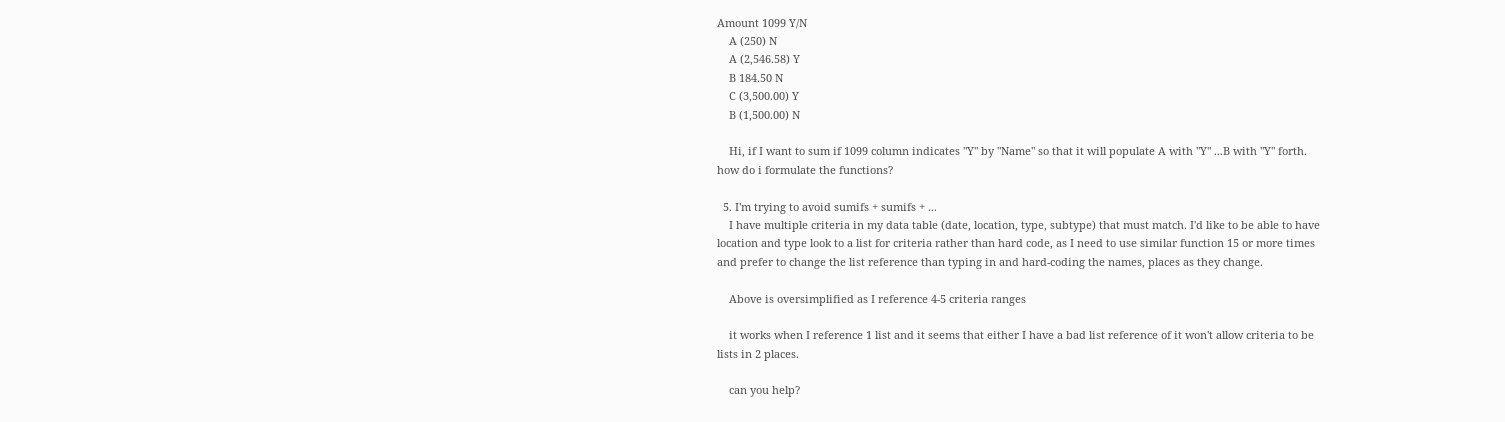Amount 1099 Y/N
    A (250) N
    A (2,546.58) Y
    B 184.50 N
    C (3,500.00) Y
    B (1,500.00) N

    Hi, if I want to sum if 1099 column indicates "Y" by "Name" so that it will populate A with "Y" ...B with "Y" forth. how do i formulate the functions?

  5. I'm trying to avoid sumifs + sumifs + ...
    I have multiple criteria in my data table (date, location, type, subtype) that must match. I'd like to be able to have location and type look to a list for criteria rather than hard code, as I need to use similar function 15 or more times and prefer to change the list reference than typing in and hard-coding the names, places as they change.

    Above is oversimplified as I reference 4-5 criteria ranges

    it works when I reference 1 list and it seems that either I have a bad list reference of it won't allow criteria to be lists in 2 places.

    can you help?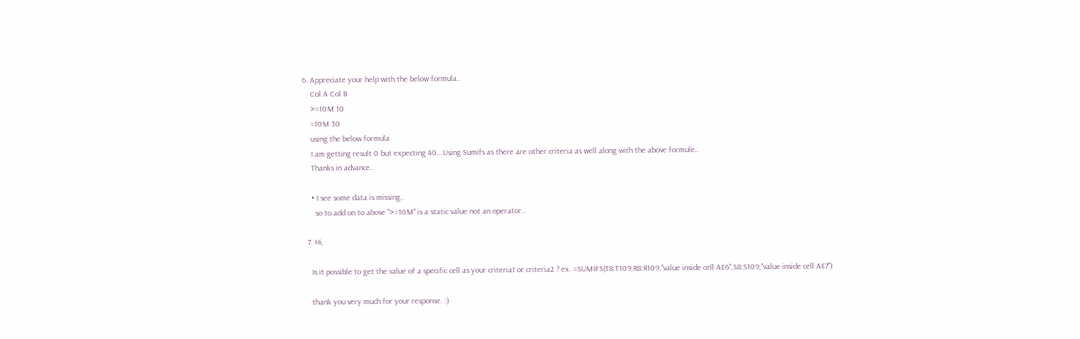6. Appreciate your help with the below formula..
    Col A Col B
    >=10M 10
    =10M 30
    using the below formula
    I am getting result 0 but expecting 40...Using Sumifs as there are other criteria as well along with the above formule..
    Thanks in advance..

    • I see some data is missing..
      so to add on to above ">=10M" is a static value not an operator..

  7. Hi,

    Is it possible to get the value of a specific cell as your criteria1 or criteria2 ? ex. =SUMIFS(T8:T109,R8:R109,"value inside cell AE6",S8:S109,"value inside cell AE7")

    thank you very much for your response. :)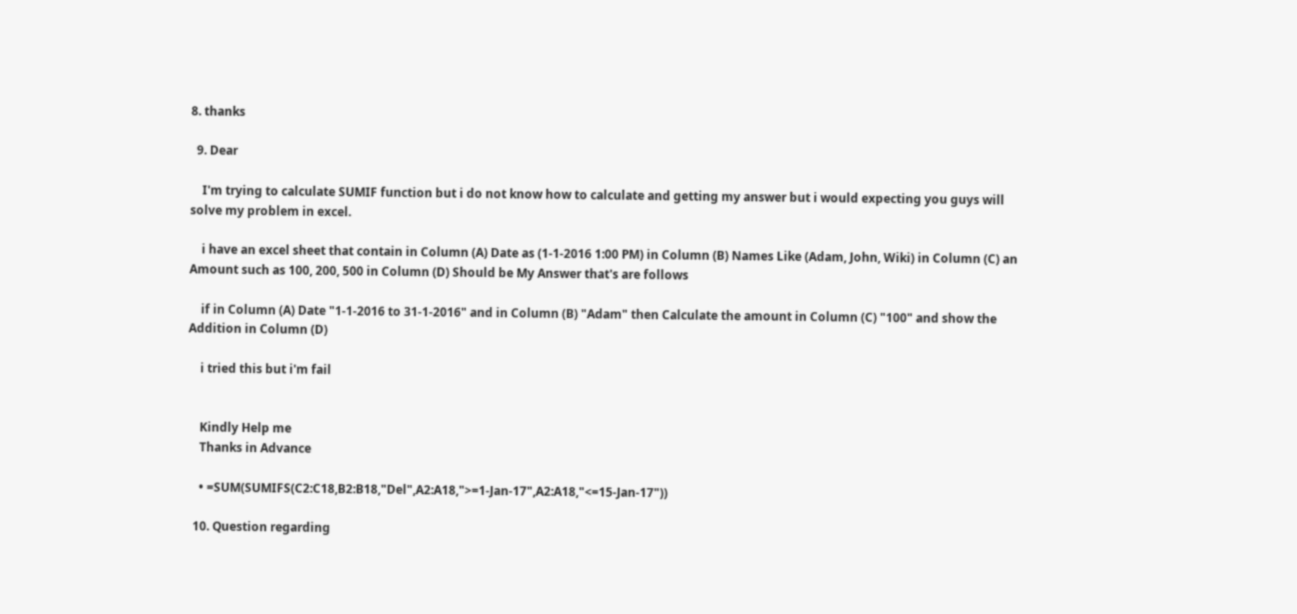8. thanks

  9. Dear

    I'm trying to calculate SUMIF function but i do not know how to calculate and getting my answer but i would expecting you guys will solve my problem in excel.

    i have an excel sheet that contain in Column (A) Date as (1-1-2016 1:00 PM) in Column (B) Names Like (Adam, John, Wiki) in Column (C) an Amount such as 100, 200, 500 in Column (D) Should be My Answer that's are follows

    if in Column (A) Date "1-1-2016 to 31-1-2016" and in Column (B) "Adam" then Calculate the amount in Column (C) "100" and show the Addition in Column (D)

    i tried this but i'm fail


    Kindly Help me
    Thanks in Advance

    • =SUM(SUMIFS(C2:C18,B2:B18,"Del",A2:A18,">=1-Jan-17",A2:A18,"<=15-Jan-17"))

  10. Question regarding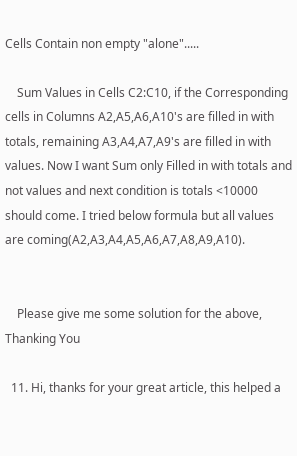Cells Contain non empty "alone".....

    Sum Values in Cells C2:C10, if the Corresponding cells in Columns A2,A5,A6,A10's are filled in with totals, remaining A3,A4,A7,A9's are filled in with values. Now I want Sum only Filled in with totals and not values and next condition is totals <10000 should come. I tried below formula but all values are coming(A2,A3,A4,A5,A6,A7,A8,A9,A10).


    Please give me some solution for the above, Thanking You

  11. Hi, thanks for your great article, this helped a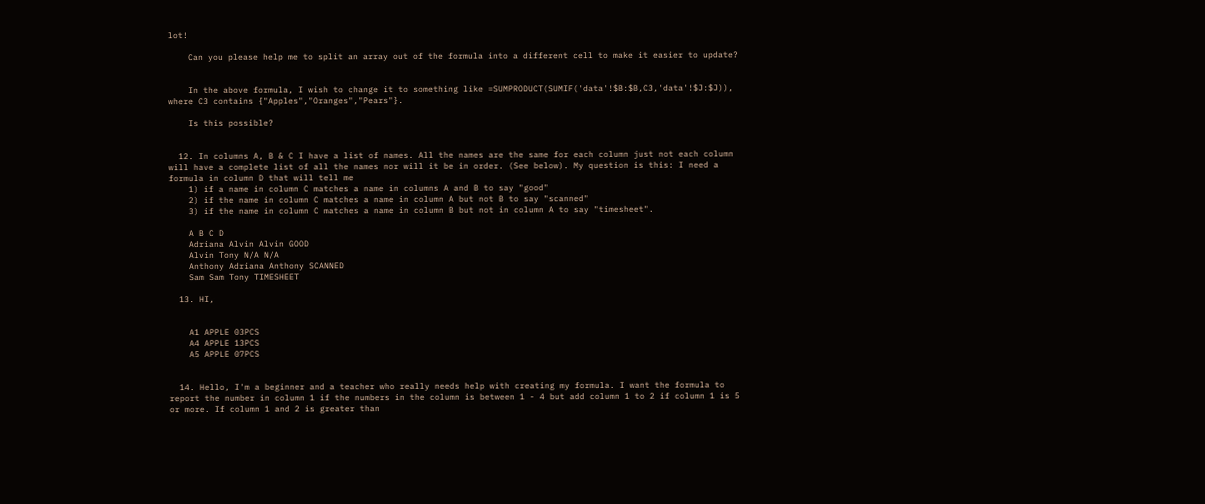lot!

    Can you please help me to split an array out of the formula into a different cell to make it easier to update?


    In the above formula, I wish to change it to something like =SUMPRODUCT(SUMIF('data'!$B:$B,C3,'data'!$J:$J)), where C3 contains {"Apples","Oranges","Pears"}.

    Is this possible?


  12. In columns A, B & C I have a list of names. All the names are the same for each column just not each column will have a complete list of all the names nor will it be in order. (See below). My question is this: I need a formula in column D that will tell me
    1) if a name in column C matches a name in columns A and B to say "good"
    2) if the name in column C matches a name in column A but not B to say "scanned"
    3) if the name in column C matches a name in column B but not in column A to say "timesheet".

    A B C D
    Adriana Alvin Alvin GOOD
    Alvin Tony N/A N/A
    Anthony Adriana Anthony SCANNED
    Sam Sam Tony TIMESHEET

  13. HI,


    A1 APPLE 03PCS
    A4 APPLE 13PCS
    A5 APPLE 07PCS


  14. Hello, I'm a beginner and a teacher who really needs help with creating my formula. I want the formula to report the number in column 1 if the numbers in the column is between 1 - 4 but add column 1 to 2 if column 1 is 5 or more. If column 1 and 2 is greater than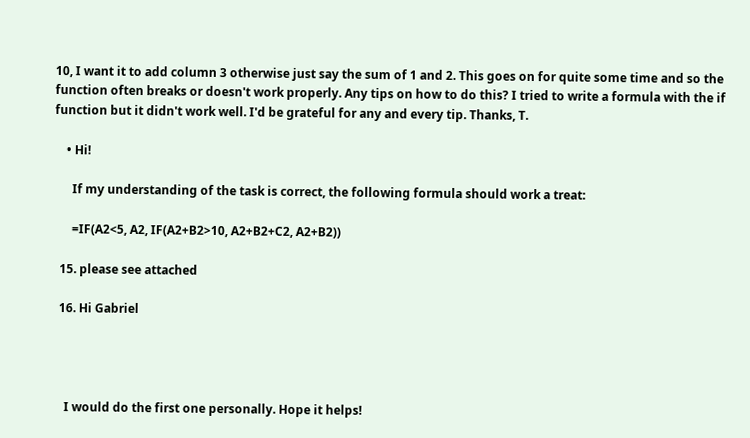10, I want it to add column 3 otherwise just say the sum of 1 and 2. This goes on for quite some time and so the function often breaks or doesn't work properly. Any tips on how to do this? I tried to write a formula with the if function but it didn't work well. I'd be grateful for any and every tip. Thanks, T.

    • Hi!

      If my understanding of the task is correct, the following formula should work a treat:

      =IF(A2<5, A2, IF(A2+B2>10, A2+B2+C2, A2+B2))

  15. please see attached

  16. Hi Gabriel




    I would do the first one personally. Hope it helps!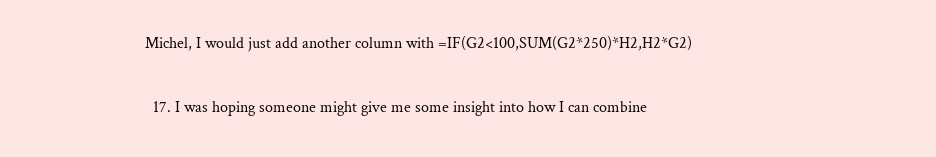Michel, I would just add another column with =IF(G2<100,SUM(G2*250)*H2,H2*G2)

  17. I was hoping someone might give me some insight into how I can combine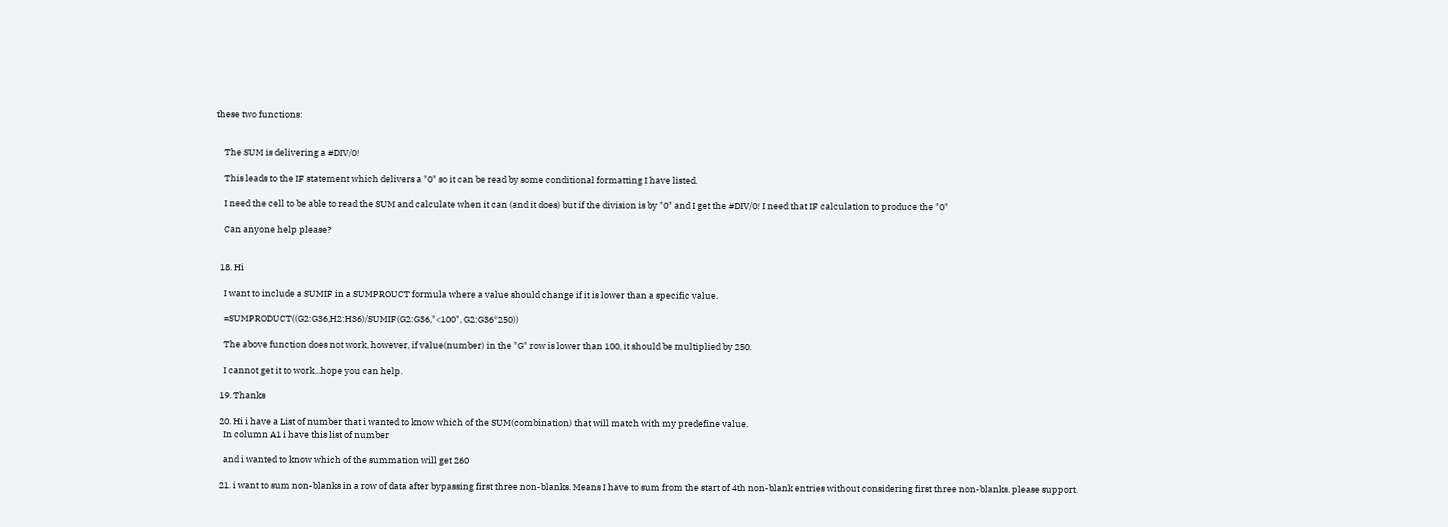these two functions:


    The SUM is delivering a #DIV/0!

    This leads to the IF statement which delivers a "0" so it can be read by some conditional formatting I have listed.

    I need the cell to be able to read the SUM and calculate when it can (and it does) but if the division is by "0" and I get the #DIV/0! I need that IF calculation to produce the "0"

    Can anyone help please?


  18. Hi

    I want to include a SUMIF in a SUMPROUCT formula where a value should change if it is lower than a specific value.

    =SUMPRODUCT((G2:G36,H2:H36)/SUMIF(G2:G36,"<100", G2:G36*250))

    The above function does not work, however, if value(number) in the "G" row is lower than 100, it should be multiplied by 250.

    I cannot get it to work...hope you can help.

  19. Thanks

  20. Hi i have a List of number that i wanted to know which of the SUM(combination) that will match with my predefine value.
    In column A1 i have this list of number

    and i wanted to know which of the summation will get 260

  21. i want to sum non-blanks in a row of data after bypassing first three non-blanks. Means I have to sum from the start of 4th non-blank entries without considering first three non-blanks. please support.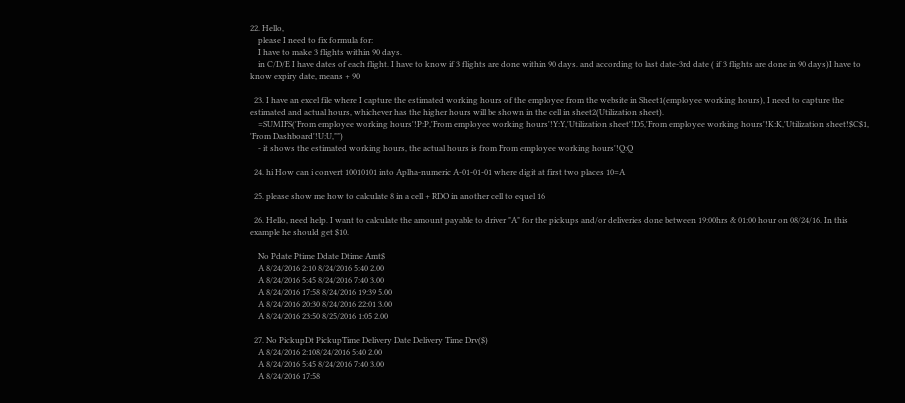22. Hello,
    please I need to fix formula for:
    I have to make 3 flights within 90 days.
    in C/D/E I have dates of each flight. I have to know if 3 flights are done within 90 days. and according to last date-3rd date ( if 3 flights are done in 90 days)I have to know expiry date, means + 90

  23. I have an excel file where I capture the estimated working hours of the employee from the website in Sheet1(employee working hours), I need to capture the estimated and actual hours, whichever has the higher hours will be shown in the cell in sheet2(Utilization sheet).
    =SUMIFS('From employee working hours'!P:P,'From employee working hours'!Y:Y,'Utilization sheet'!D5,'From employee working hours'!K:K,'Utilization sheet!$C$1, 'From Dashboard'!U:U,"")
    - it shows the estimated working hours, the actual hours is from From employee working hours'!Q:Q

  24. hi How can i convert 10010101 into Aplha-numeric A-01-01-01 where digit at first two places 10=A

  25. please show me how to calculate 8 in a cell + RDO in another cell to equel 16

  26. Hello, need help. I want to calculate the amount payable to driver "A" for the pickups and/or deliveries done between 19:00hrs & 01:00 hour on 08/24/16. In this example he should get $10.

    No Pdate Ptime Ddate Dtime Amt$
    A 8/24/2016 2:10 8/24/2016 5:40 2.00
    A 8/24/2016 5:45 8/24/2016 7:40 3.00
    A 8/24/2016 17:58 8/24/2016 19:39 5.00
    A 8/24/2016 20:30 8/24/2016 22:01 3.00
    A 8/24/2016 23:50 8/25/2016 1:05 2.00

  27. No PickupDt PickupTime Delivery Date Delivery Time Drv($)
    A 8/24/2016 2:108/24/2016 5:40 2.00
    A 8/24/2016 5:45 8/24/2016 7:40 3.00
    A 8/24/2016 17:58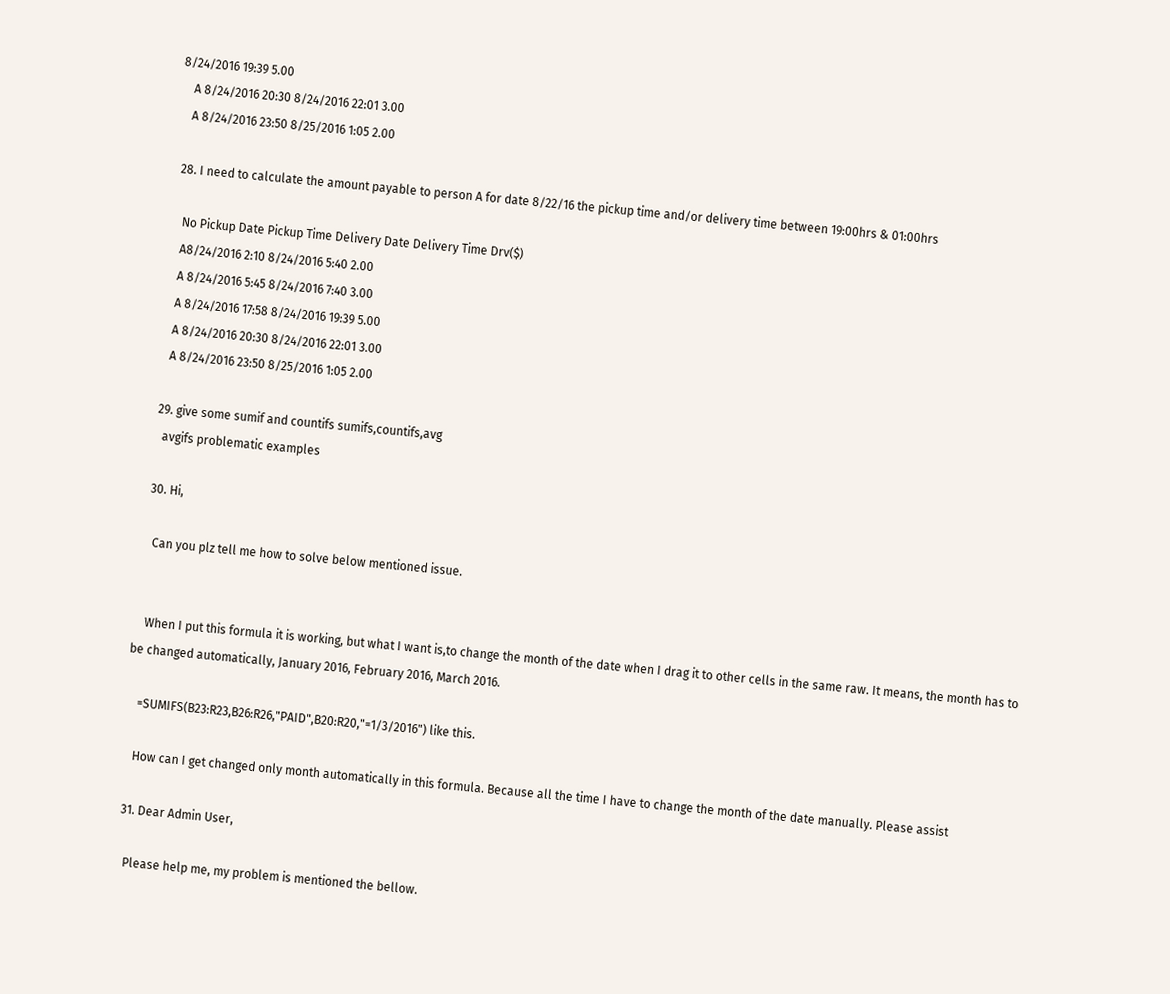8/24/2016 19:39 5.00
    A 8/24/2016 20:30 8/24/2016 22:01 3.00
    A 8/24/2016 23:50 8/25/2016 1:05 2.00

  28. I need to calculate the amount payable to person A for date 8/22/16 the pickup time and/or delivery time between 19:00hrs & 01:00hrs

    No Pickup Date Pickup Time Delivery Date Delivery Time Drv($)
    A8/24/2016 2:10 8/24/2016 5:40 2.00
    A 8/24/2016 5:45 8/24/2016 7:40 3.00
    A 8/24/2016 17:58 8/24/2016 19:39 5.00
    A 8/24/2016 20:30 8/24/2016 22:01 3.00
    A 8/24/2016 23:50 8/25/2016 1:05 2.00

  29. give some sumif and countifs sumifs,countifs,avg
    avgifs problematic examples

  30. Hi,

    Can you plz tell me how to solve below mentioned issue.


    When I put this formula it is working, but what I want is,to change the month of the date when I drag it to other cells in the same raw. It means, the month has to be changed automatically, January 2016, February 2016, March 2016.

    =SUMIFS(B23:R23,B26:R26,"PAID",B20:R20,"=1/3/2016") like this.

    How can I get changed only month automatically in this formula. Because all the time I have to change the month of the date manually. Please assist

  31. Dear Admin User,

    Please help me, my problem is mentioned the bellow.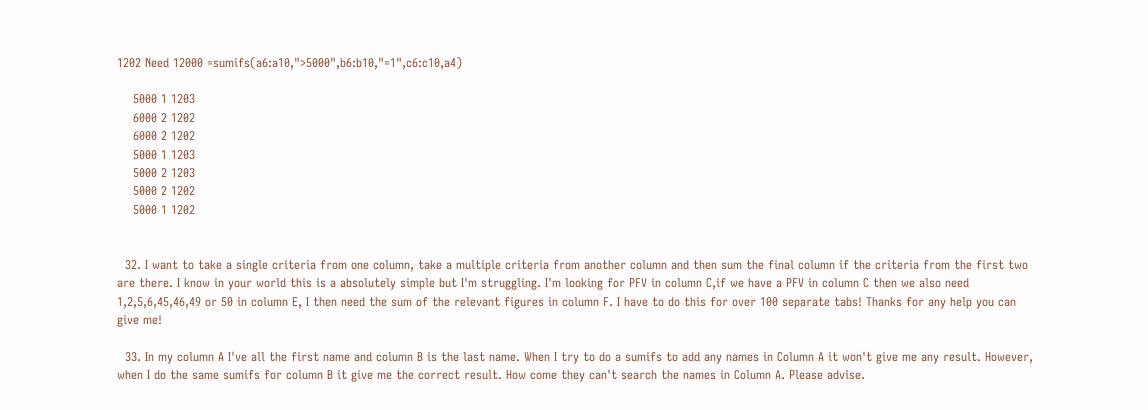1202 Need 12000 =sumifs(a6:a10,">5000",b6:b10,"=1",c6:c10,a4)

    5000 1 1203
    6000 2 1202
    6000 2 1202
    5000 1 1203
    5000 2 1203
    5000 2 1202
    5000 1 1202


  32. I want to take a single criteria from one column, take a multiple criteria from another column and then sum the final column if the criteria from the first two are there. I know in your world this is a absolutely simple but I'm struggling. I'm looking for PFV in column C,if we have a PFV in column C then we also need 1,2,5,6,45,46,49 or 50 in column E, I then need the sum of the relevant figures in column F. I have to do this for over 100 separate tabs! Thanks for any help you can give me!

  33. In my column A I've all the first name and column B is the last name. When I try to do a sumifs to add any names in Column A it won't give me any result. However, when I do the same sumifs for column B it give me the correct result. How come they can't search the names in Column A. Please advise.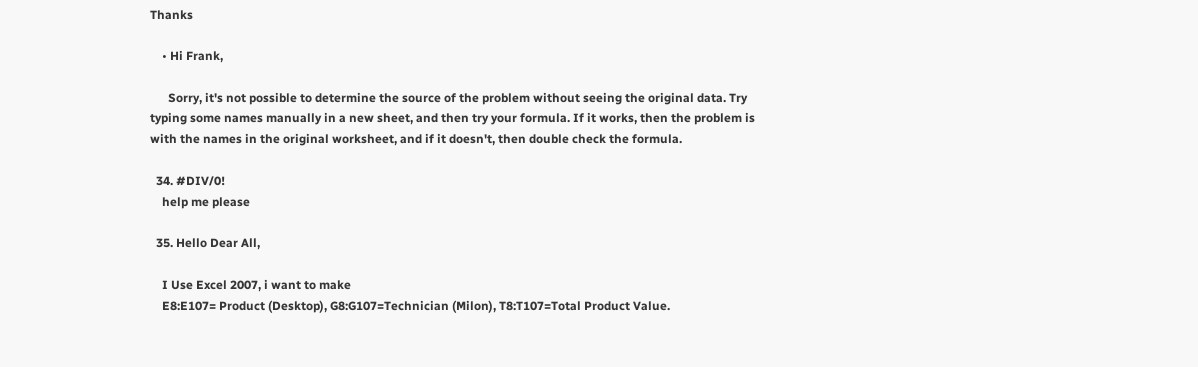Thanks

    • Hi Frank,

      Sorry, it's not possible to determine the source of the problem without seeing the original data. Try typing some names manually in a new sheet, and then try your formula. If it works, then the problem is with the names in the original worksheet, and if it doesn't, then double check the formula.

  34. #DIV/0!
    help me please

  35. Hello Dear All,

    I Use Excel 2007, i want to make
    E8:E107= Product (Desktop), G8:G107=Technician (Milon), T8:T107=Total Product Value.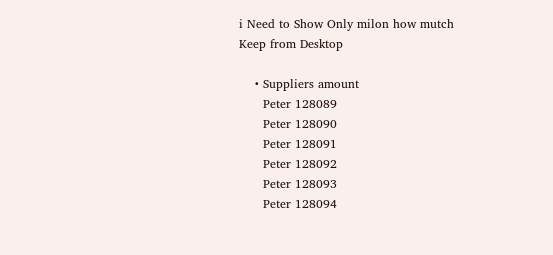i Need to Show Only milon how mutch Keep from Desktop

    • Suppliers amount
      Peter 128089
      Peter 128090
      Peter 128091
      Peter 128092
      Peter 128093
      Peter 128094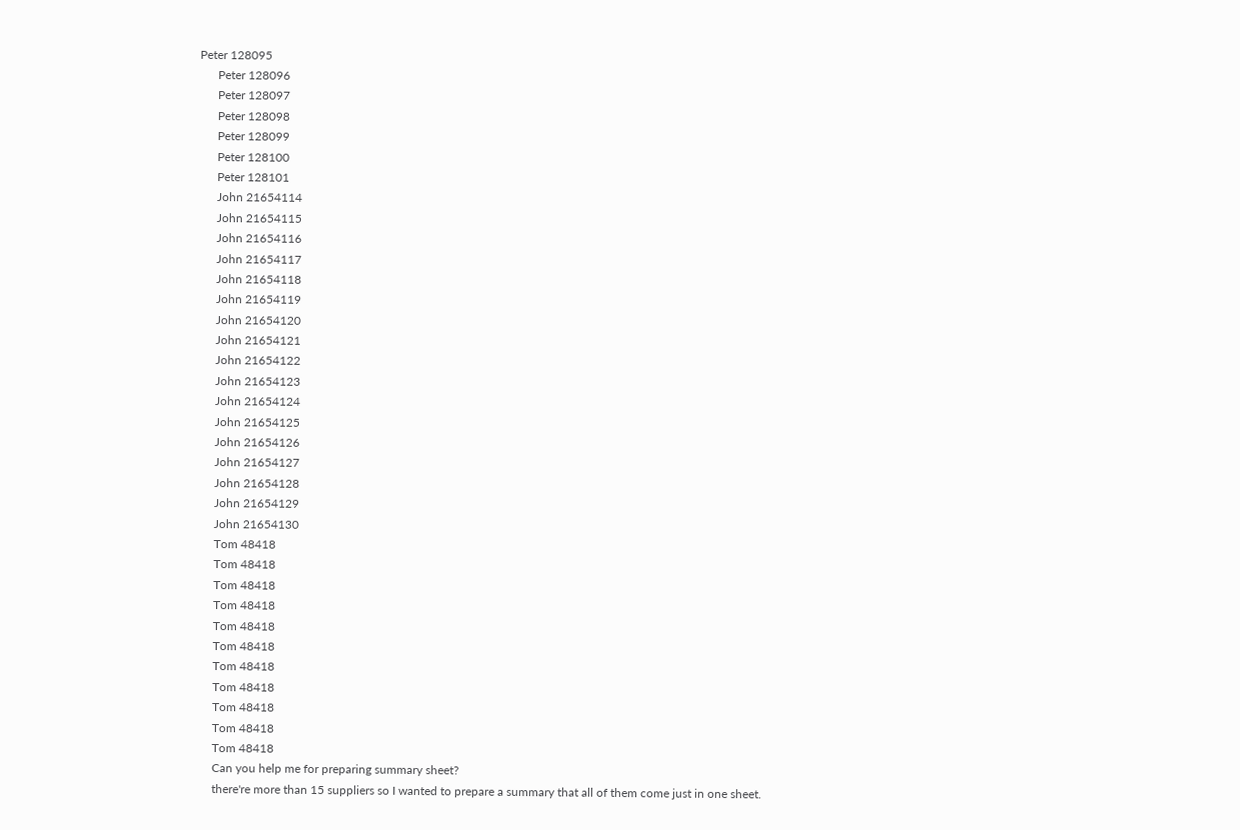Peter 128095
      Peter 128096
      Peter 128097
      Peter 128098
      Peter 128099
      Peter 128100
      Peter 128101
      John 21654114
      John 21654115
      John 21654116
      John 21654117
      John 21654118
      John 21654119
      John 21654120
      John 21654121
      John 21654122
      John 21654123
      John 21654124
      John 21654125
      John 21654126
      John 21654127
      John 21654128
      John 21654129
      John 21654130
      Tom 48418
      Tom 48418
      Tom 48418
      Tom 48418
      Tom 48418
      Tom 48418
      Tom 48418
      Tom 48418
      Tom 48418
      Tom 48418
      Tom 48418
      Can you help me for preparing summary sheet?
      there're more than 15 suppliers so I wanted to prepare a summary that all of them come just in one sheet.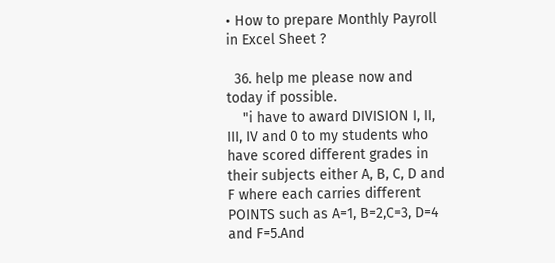• How to prepare Monthly Payroll in Excel Sheet ?

  36. help me please now and today if possible.
    "i have to award DIVISION I, II, III, IV and 0 to my students who have scored different grades in their subjects either A, B, C, D and F where each carries different POINTS such as A=1, B=2,C=3, D=4 and F=5.And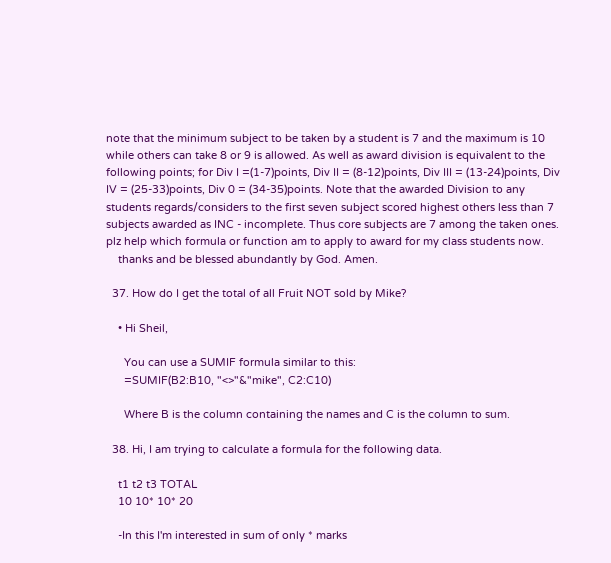note that the minimum subject to be taken by a student is 7 and the maximum is 10 while others can take 8 or 9 is allowed. As well as award division is equivalent to the following points; for Div I =(1-7)points, Div II = (8-12)points, Div III = (13-24)points, Div IV = (25-33)points, Div 0 = (34-35)points. Note that the awarded Division to any students regards/considers to the first seven subject scored highest others less than 7 subjects awarded as INC - incomplete. Thus core subjects are 7 among the taken ones. plz help which formula or function am to apply to award for my class students now.
    thanks and be blessed abundantly by God. Amen.

  37. How do I get the total of all Fruit NOT sold by Mike?

    • Hi Sheil,

      You can use a SUMIF formula similar to this:
      =SUMIF(B2:B10, "<>"&"mike", C2:C10)

      Where B is the column containing the names and C is the column to sum.

  38. Hi, I am trying to calculate a formula for the following data.

    t1 t2 t3 TOTAL
    10 10* 10* 20

    -In this I'm interested in sum of only * marks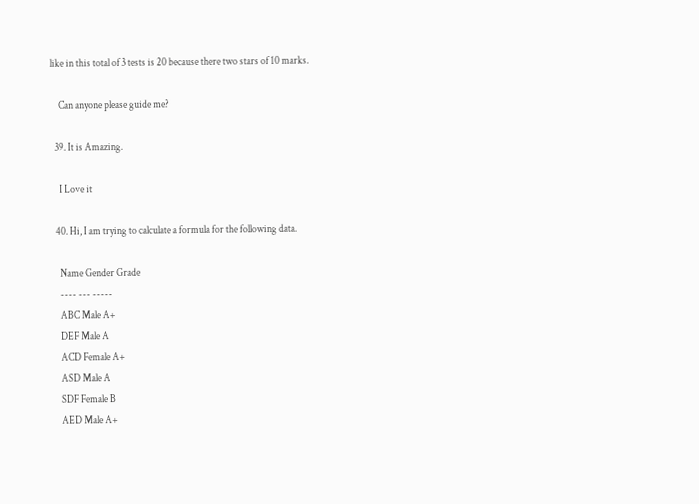like in this total of 3 tests is 20 because there two stars of 10 marks.

    Can anyone please guide me?

  39. It is Amazing.

    I Love it

  40. Hi, I am trying to calculate a formula for the following data.

    Name Gender Grade
    ---- --- -----
    ABC Male A+
    DEF Male A
    ACD Female A+
    ASD Male A
    SDF Female B
    AED Male A+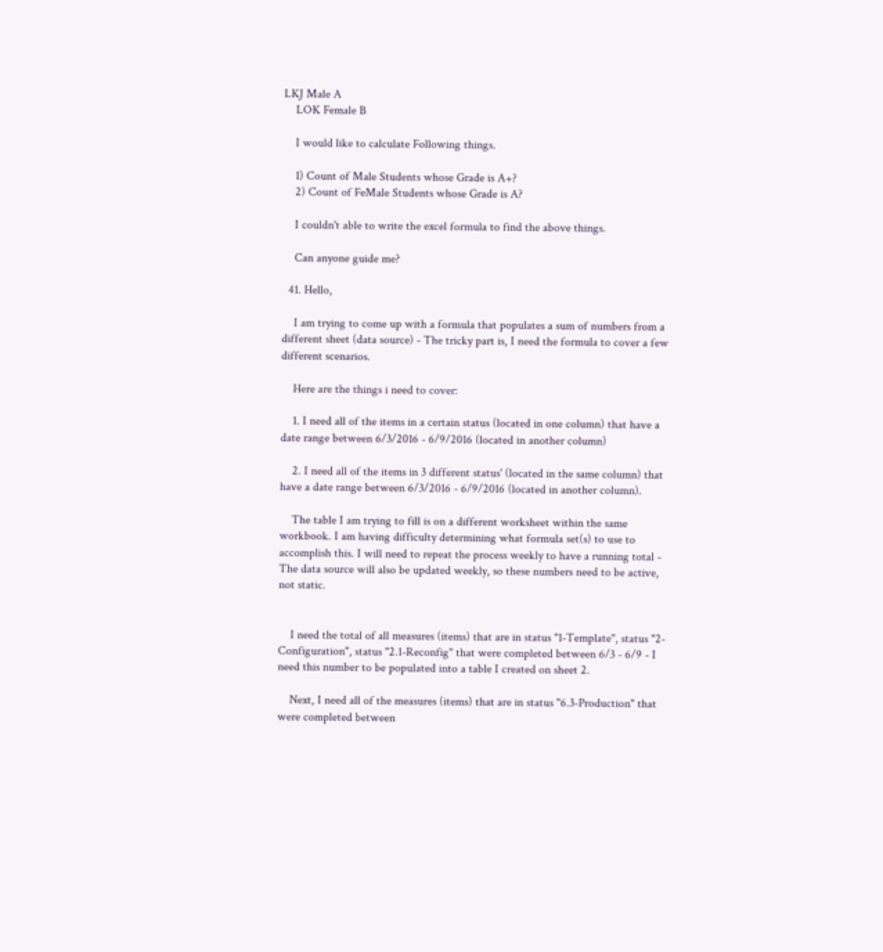LKJ Male A
    LOK Female B

    I would like to calculate Following things.

    1) Count of Male Students whose Grade is A+?
    2) Count of FeMale Students whose Grade is A?

    I couldn't able to write the excel formula to find the above things.

    Can anyone guide me?

  41. Hello,

    I am trying to come up with a formula that populates a sum of numbers from a different sheet (data source) - The tricky part is, I need the formula to cover a few different scenarios.

    Here are the things i need to cover:

    1. I need all of the items in a certain status (located in one column) that have a date range between 6/3/2016 - 6/9/2016 (located in another column)

    2. I need all of the items in 3 different status' (located in the same column) that have a date range between 6/3/2016 - 6/9/2016 (located in another column).

    The table I am trying to fill is on a different worksheet within the same workbook. I am having difficulty determining what formula set(s) to use to accomplish this. I will need to repeat the process weekly to have a running total - The data source will also be updated weekly, so these numbers need to be active, not static.


    I need the total of all measures (items) that are in status "1-Template", status "2-Configuration", status "2.1-Reconfig" that were completed between 6/3 - 6/9 - I need this number to be populated into a table I created on sheet 2.

    Next, I need all of the measures (items) that are in status "6.3-Production" that were completed between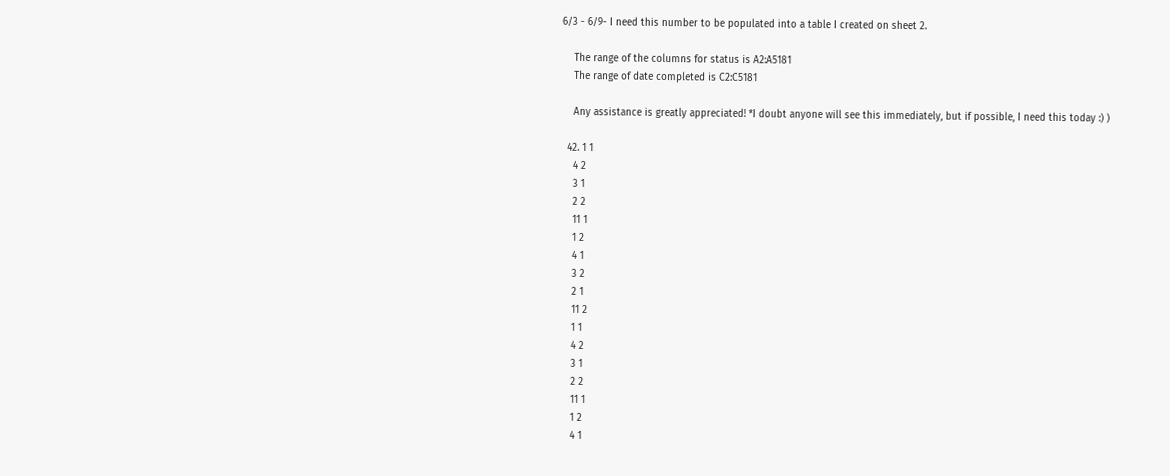6/3 - 6/9- I need this number to be populated into a table I created on sheet 2.

    The range of the columns for status is A2:A5181
    The range of date completed is C2:C5181

    Any assistance is greatly appreciated! *I doubt anyone will see this immediately, but if possible, I need this today :) )

  42. 1 1
    4 2
    3 1
    2 2
    11 1
    1 2
    4 1
    3 2
    2 1
    11 2
    1 1
    4 2
    3 1
    2 2
    11 1
    1 2
    4 1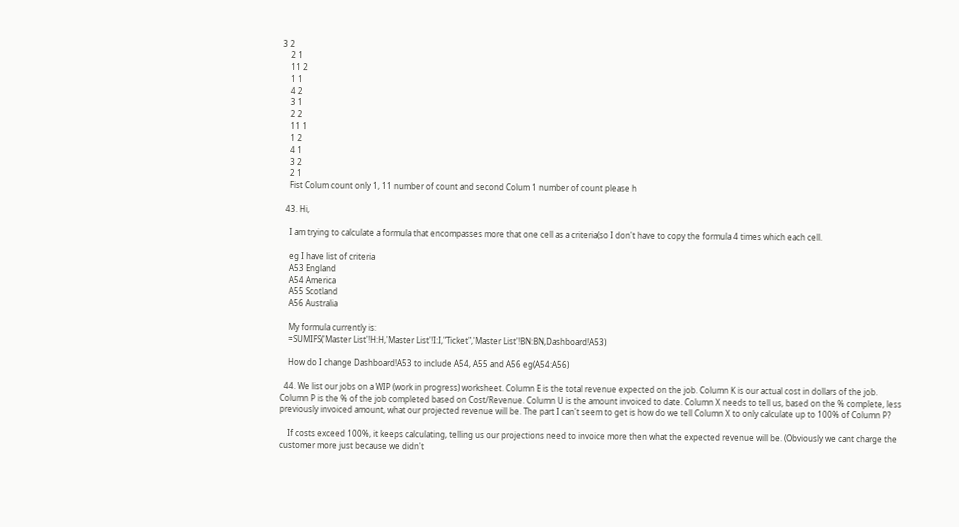3 2
    2 1
    11 2
    1 1
    4 2
    3 1
    2 2
    11 1
    1 2
    4 1
    3 2
    2 1
    Fist Colum count only 1, 11 number of count and second Colum 1 number of count please h

  43. Hi,

    I am trying to calculate a formula that encompasses more that one cell as a criteria(so I don't have to copy the formula 4 times which each cell.

    eg I have list of criteria
    A53 England
    A54 America
    A55 Scotland
    A56 Australia

    My formula currently is:
    =SUMIFS('Master List'!H:H,'Master List'!I:I,"Ticket",'Master List'!BN:BN,Dashboard!A53)

    How do I change Dashboard!A53 to include A54, A55 and A56 eg(A54:A56)

  44. We list our jobs on a WIP (work in progress) worksheet. Column E is the total revenue expected on the job. Column K is our actual cost in dollars of the job. Column P is the % of the job completed based on Cost/Revenue. Column U is the amount invoiced to date. Column X needs to tell us, based on the % complete, less previously invoiced amount, what our projected revenue will be. The part I can't seem to get is how do we tell Column X to only calculate up to 100% of Column P?

    If costs exceed 100%, it keeps calculating, telling us our projections need to invoice more then what the expected revenue will be. (Obviously we cant charge the customer more just because we didn't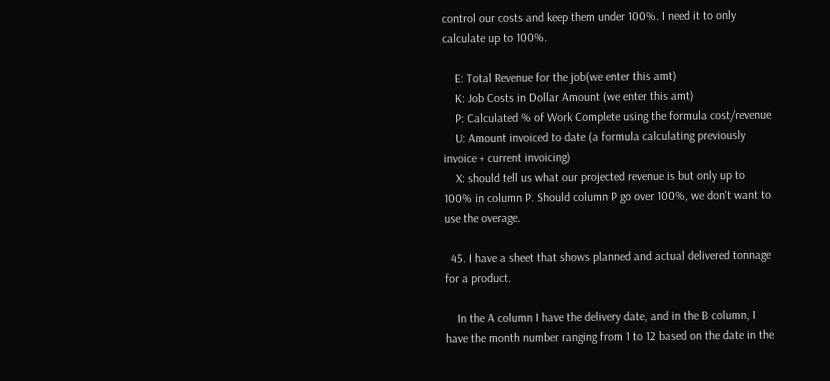control our costs and keep them under 100%. I need it to only calculate up to 100%.

    E: Total Revenue for the job(we enter this amt)
    K: Job Costs in Dollar Amount (we enter this amt)
    P: Calculated % of Work Complete using the formula cost/revenue
    U: Amount invoiced to date (a formula calculating previously invoice + current invoicing)
    X: should tell us what our projected revenue is but only up to 100% in column P. Should column P go over 100%, we don't want to use the overage.

  45. I have a sheet that shows planned and actual delivered tonnage for a product.

    In the A column I have the delivery date, and in the B column, I have the month number ranging from 1 to 12 based on the date in the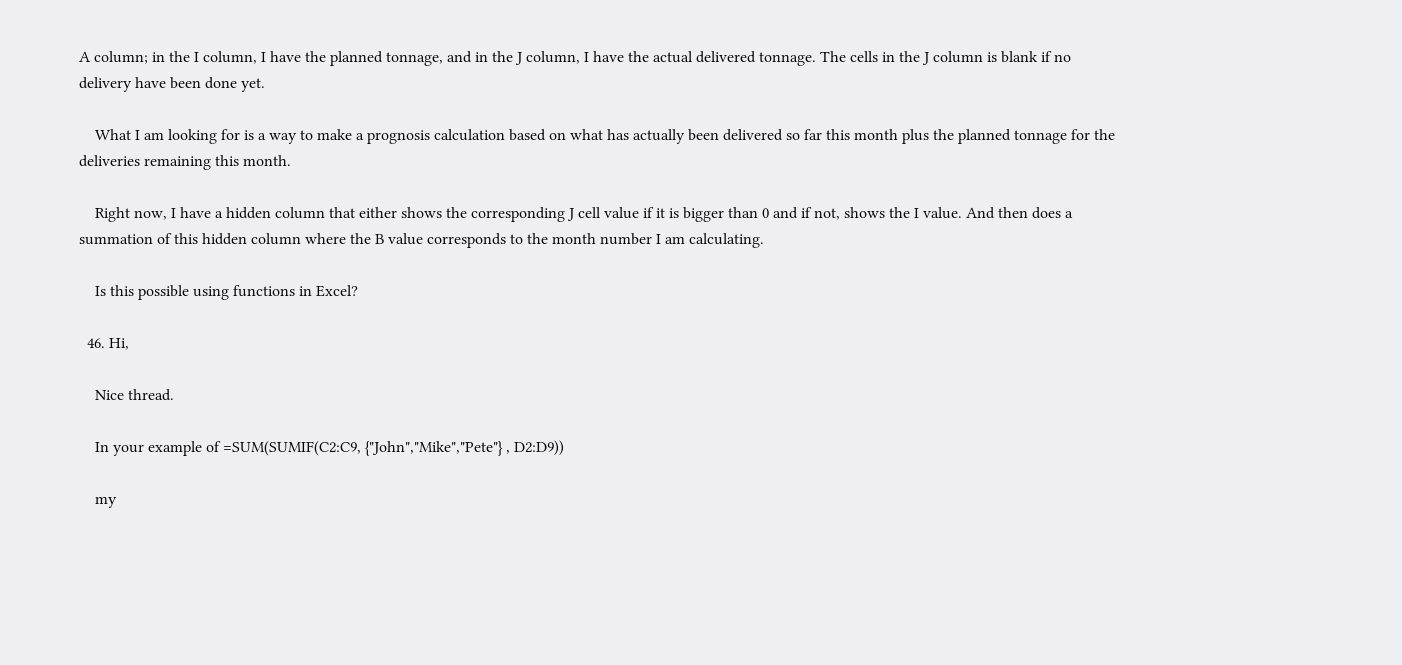A column; in the I column, I have the planned tonnage, and in the J column, I have the actual delivered tonnage. The cells in the J column is blank if no delivery have been done yet.

    What I am looking for is a way to make a prognosis calculation based on what has actually been delivered so far this month plus the planned tonnage for the deliveries remaining this month.

    Right now, I have a hidden column that either shows the corresponding J cell value if it is bigger than 0 and if not, shows the I value. And then does a summation of this hidden column where the B value corresponds to the month number I am calculating.

    Is this possible using functions in Excel?

  46. Hi,

    Nice thread.

    In your example of =SUM(SUMIF(C2:C9, {"John","Mike","Pete"} , D2:D9))

    my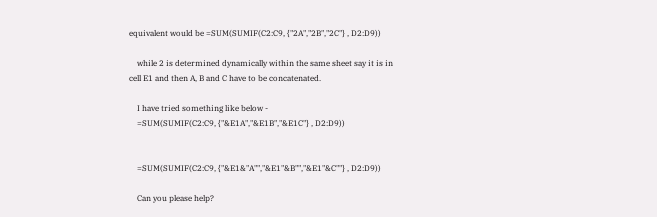equivalent would be =SUM(SUMIF(C2:C9, {"2A","2B","2C"} , D2:D9))

    while 2 is determined dynamically within the same sheet say it is in cell E1 and then A, B and C have to be concatenated.

    I have tried something like below -
    =SUM(SUMIF(C2:C9, {"&E1A","&E1B","&E1C"} , D2:D9))


    =SUM(SUMIF(C2:C9, {"&E1&"A"","&E1"&B"","&E1"&C""} , D2:D9))

    Can you please help?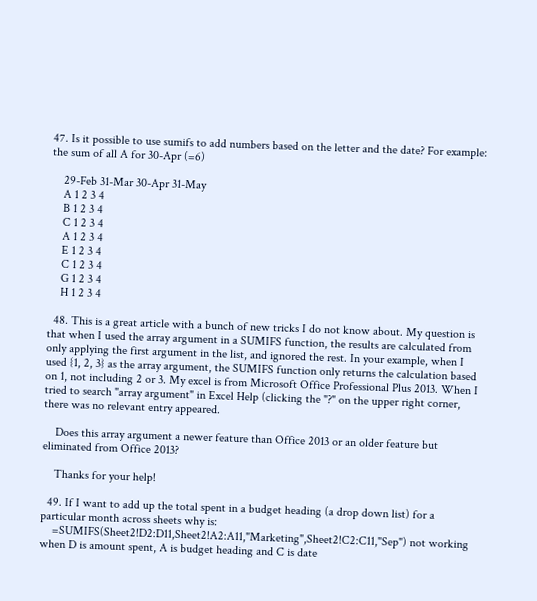47. Is it possible to use sumifs to add numbers based on the letter and the date? For example: the sum of all A for 30-Apr (=6)

    29-Feb 31-Mar 30-Apr 31-May
    A 1 2 3 4
    B 1 2 3 4
    C 1 2 3 4
    A 1 2 3 4
    E 1 2 3 4
    C 1 2 3 4
    G 1 2 3 4
    H 1 2 3 4

  48. This is a great article with a bunch of new tricks I do not know about. My question is that when I used the array argument in a SUMIFS function, the results are calculated from only applying the first argument in the list, and ignored the rest. In your example, when I used {1, 2, 3} as the array argument, the SUMIFS function only returns the calculation based on 1, not including 2 or 3. My excel is from Microsoft Office Professional Plus 2013. When I tried to search "array argument" in Excel Help (clicking the "?" on the upper right corner, there was no relevant entry appeared.

    Does this array argument a newer feature than Office 2013 or an older feature but eliminated from Office 2013?

    Thanks for your help!

  49. If I want to add up the total spent in a budget heading (a drop down list) for a particular month across sheets why is:
    =SUMIFS(Sheet2!D2:D11,Sheet2!A2:A11,"Marketing",Sheet2!C2:C11,"Sep") not working when D is amount spent, A is budget heading and C is date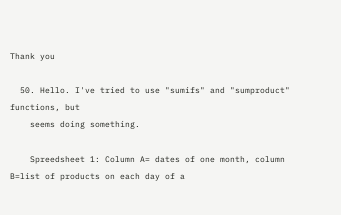Thank you

  50. Hello. I've tried to use "sumifs" and "sumproduct" functions, but
    seems doing something.

    Spreedsheet 1: Column A= dates of one month, column B=list of products on each day of a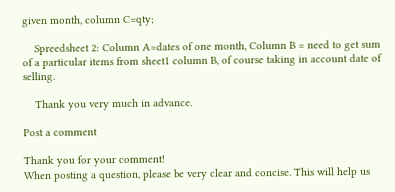given month, column C=qty;

    Spreedsheet 2: Column A=dates of one month, Column B = need to get sum of a particular items from sheet1 column B, of course taking in account date of selling.

    Thank you very much in advance.

Post a comment

Thank you for your comment!
When posting a question, please be very clear and concise. This will help us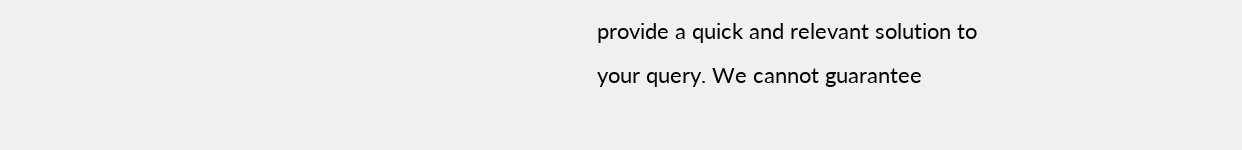provide a quick and relevant solution to
your query. We cannot guarantee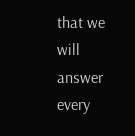that we will answer every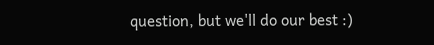question, but we'll do our best :)